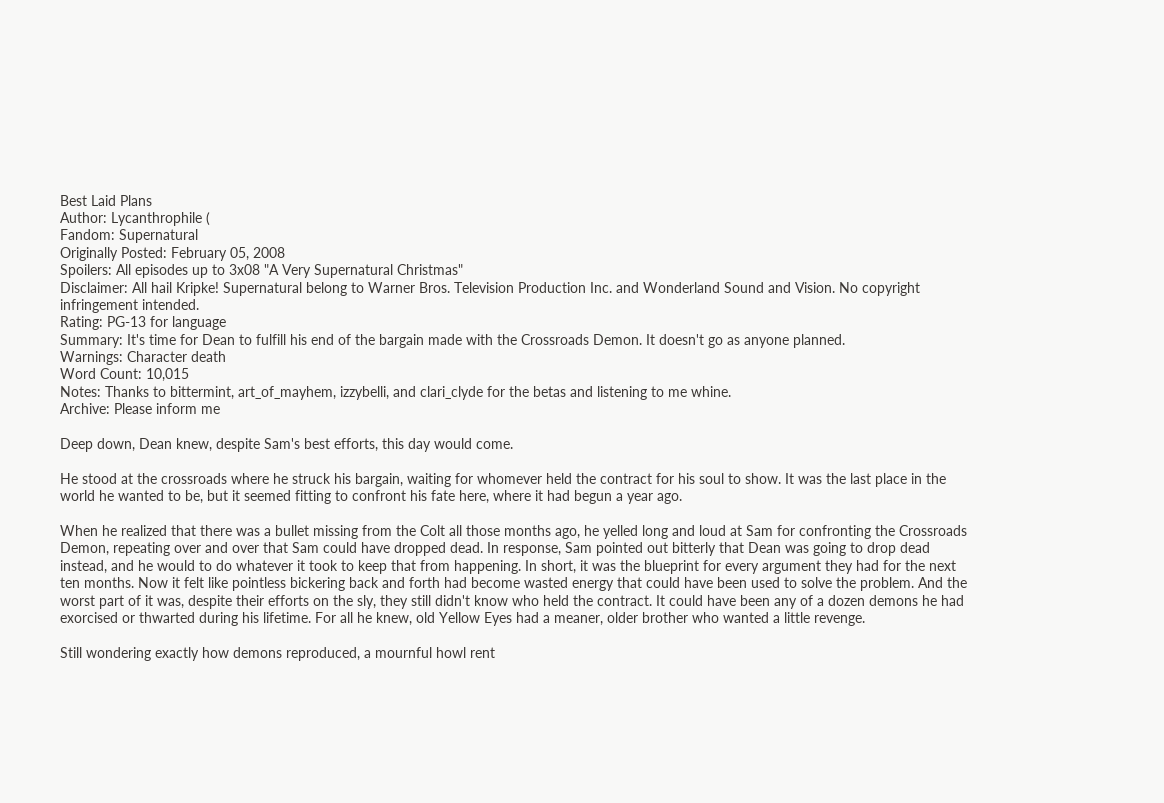Best Laid Plans
Author: Lycanthrophile (
Fandom: Supernatural
Originally Posted: February 05, 2008
Spoilers: All episodes up to 3x08 "A Very Supernatural Christmas"
Disclaimer: All hail Kripke! Supernatural belong to Warner Bros. Television Production Inc. and Wonderland Sound and Vision. No copyright infringement intended.
Rating: PG-13 for language
Summary: It's time for Dean to fulfill his end of the bargain made with the Crossroads Demon. It doesn't go as anyone planned.
Warnings: Character death
Word Count: 10,015
Notes: Thanks to bittermint, art_of_mayhem, izzybelli, and clari_clyde for the betas and listening to me whine.
Archive: Please inform me

Deep down, Dean knew, despite Sam's best efforts, this day would come.

He stood at the crossroads where he struck his bargain, waiting for whomever held the contract for his soul to show. It was the last place in the world he wanted to be, but it seemed fitting to confront his fate here, where it had begun a year ago.

When he realized that there was a bullet missing from the Colt all those months ago, he yelled long and loud at Sam for confronting the Crossroads Demon, repeating over and over that Sam could have dropped dead. In response, Sam pointed out bitterly that Dean was going to drop dead instead, and he would to do whatever it took to keep that from happening. In short, it was the blueprint for every argument they had for the next ten months. Now it felt like pointless bickering back and forth had become wasted energy that could have been used to solve the problem. And the worst part of it was, despite their efforts on the sly, they still didn't know who held the contract. It could have been any of a dozen demons he had exorcised or thwarted during his lifetime. For all he knew, old Yellow Eyes had a meaner, older brother who wanted a little revenge.

Still wondering exactly how demons reproduced, a mournful howl rent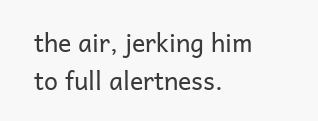the air, jerking him to full alertness.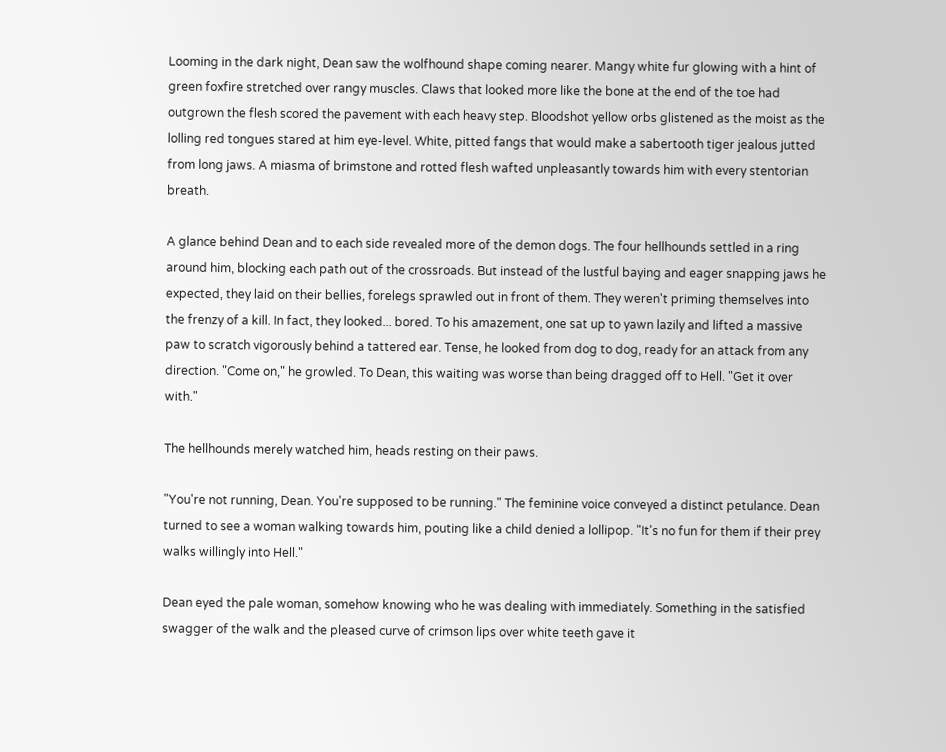Looming in the dark night, Dean saw the wolfhound shape coming nearer. Mangy white fur glowing with a hint of green foxfire stretched over rangy muscles. Claws that looked more like the bone at the end of the toe had outgrown the flesh scored the pavement with each heavy step. Bloodshot yellow orbs glistened as the moist as the lolling red tongues stared at him eye-level. White, pitted fangs that would make a sabertooth tiger jealous jutted from long jaws. A miasma of brimstone and rotted flesh wafted unpleasantly towards him with every stentorian breath.

A glance behind Dean and to each side revealed more of the demon dogs. The four hellhounds settled in a ring around him, blocking each path out of the crossroads. But instead of the lustful baying and eager snapping jaws he expected, they laid on their bellies, forelegs sprawled out in front of them. They weren't priming themselves into the frenzy of a kill. In fact, they looked... bored. To his amazement, one sat up to yawn lazily and lifted a massive paw to scratch vigorously behind a tattered ear. Tense, he looked from dog to dog, ready for an attack from any direction. "Come on," he growled. To Dean, this waiting was worse than being dragged off to Hell. "Get it over with."

The hellhounds merely watched him, heads resting on their paws.

"You're not running, Dean. You're supposed to be running." The feminine voice conveyed a distinct petulance. Dean turned to see a woman walking towards him, pouting like a child denied a lollipop. "It's no fun for them if their prey walks willingly into Hell."

Dean eyed the pale woman, somehow knowing who he was dealing with immediately. Something in the satisfied swagger of the walk and the pleased curve of crimson lips over white teeth gave it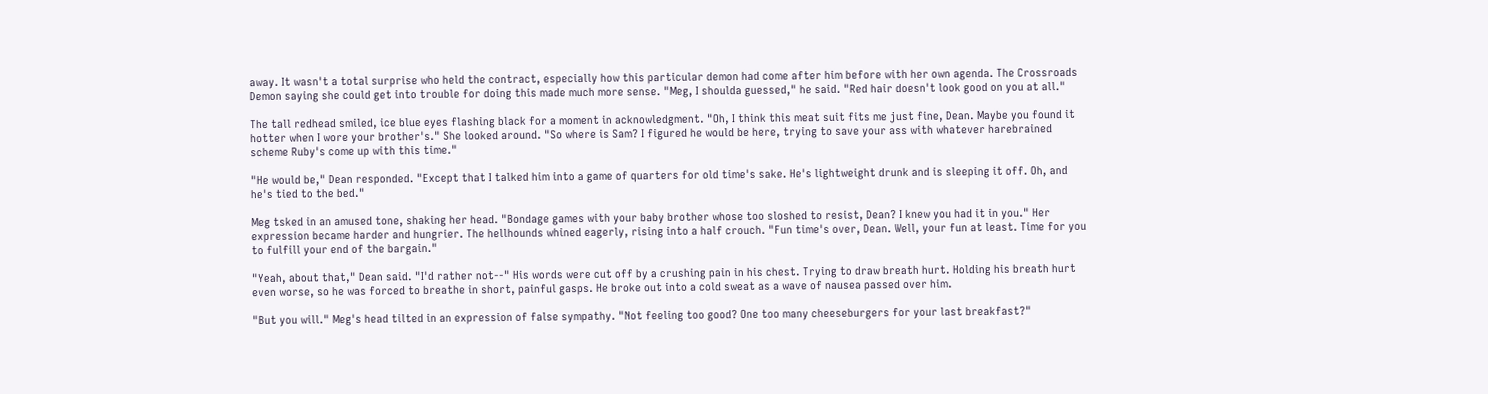away. It wasn't a total surprise who held the contract, especially how this particular demon had come after him before with her own agenda. The Crossroads Demon saying she could get into trouble for doing this made much more sense. "Meg, I shoulda guessed," he said. "Red hair doesn't look good on you at all."

The tall redhead smiled, ice blue eyes flashing black for a moment in acknowledgment. "Oh, I think this meat suit fits me just fine, Dean. Maybe you found it hotter when I wore your brother's." She looked around. "So where is Sam? I figured he would be here, trying to save your ass with whatever harebrained scheme Ruby's come up with this time."

"He would be," Dean responded. "Except that I talked him into a game of quarters for old time's sake. He's lightweight drunk and is sleeping it off. Oh, and he's tied to the bed."

Meg tsked in an amused tone, shaking her head. "Bondage games with your baby brother whose too sloshed to resist, Dean? I knew you had it in you." Her expression became harder and hungrier. The hellhounds whined eagerly, rising into a half crouch. "Fun time's over, Dean. Well, your fun at least. Time for you to fulfill your end of the bargain."

"Yeah, about that," Dean said. "I'd rather not--" His words were cut off by a crushing pain in his chest. Trying to draw breath hurt. Holding his breath hurt even worse, so he was forced to breathe in short, painful gasps. He broke out into a cold sweat as a wave of nausea passed over him.

"But you will." Meg's head tilted in an expression of false sympathy. "Not feeling too good? One too many cheeseburgers for your last breakfast?"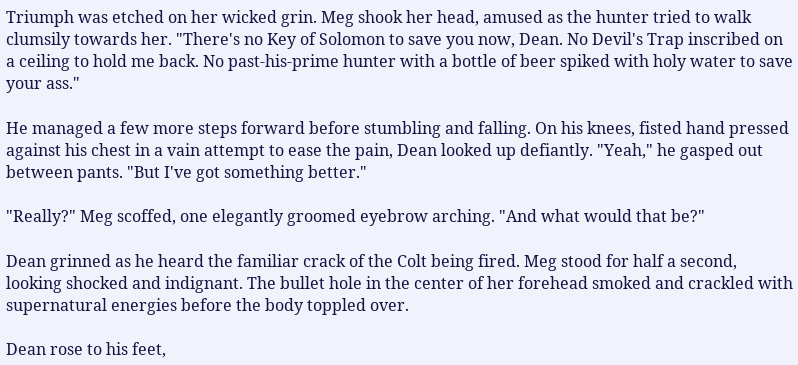Triumph was etched on her wicked grin. Meg shook her head, amused as the hunter tried to walk clumsily towards her. "There's no Key of Solomon to save you now, Dean. No Devil's Trap inscribed on a ceiling to hold me back. No past-his-prime hunter with a bottle of beer spiked with holy water to save your ass."

He managed a few more steps forward before stumbling and falling. On his knees, fisted hand pressed against his chest in a vain attempt to ease the pain, Dean looked up defiantly. "Yeah," he gasped out between pants. "But I've got something better."

"Really?" Meg scoffed, one elegantly groomed eyebrow arching. "And what would that be?"

Dean grinned as he heard the familiar crack of the Colt being fired. Meg stood for half a second, looking shocked and indignant. The bullet hole in the center of her forehead smoked and crackled with supernatural energies before the body toppled over.

Dean rose to his feet,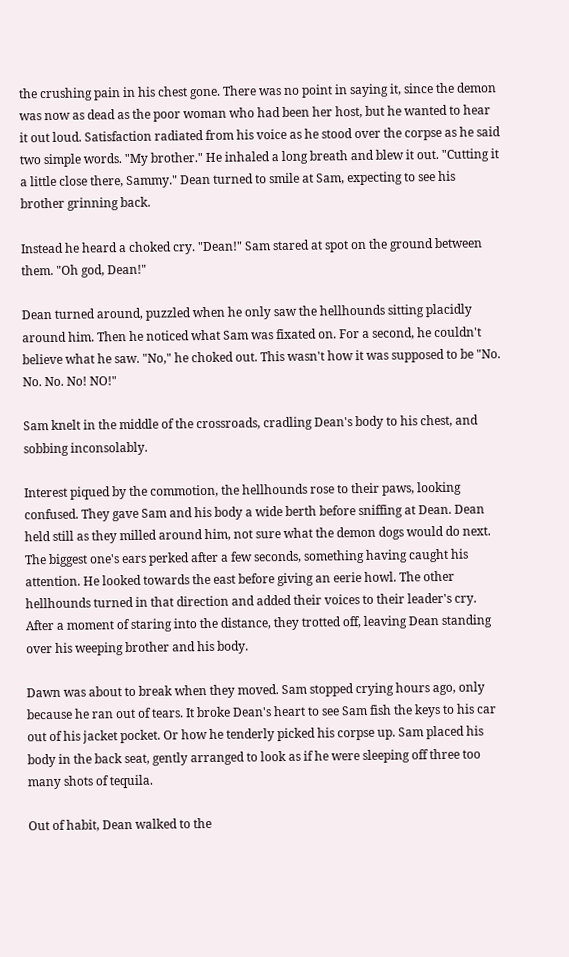the crushing pain in his chest gone. There was no point in saying it, since the demon was now as dead as the poor woman who had been her host, but he wanted to hear it out loud. Satisfaction radiated from his voice as he stood over the corpse as he said two simple words. "My brother." He inhaled a long breath and blew it out. "Cutting it a little close there, Sammy." Dean turned to smile at Sam, expecting to see his brother grinning back.

Instead he heard a choked cry. "Dean!" Sam stared at spot on the ground between them. "Oh god, Dean!"

Dean turned around, puzzled when he only saw the hellhounds sitting placidly around him. Then he noticed what Sam was fixated on. For a second, he couldn't believe what he saw. "No," he choked out. This wasn't how it was supposed to be "No. No. No. No! NO!"

Sam knelt in the middle of the crossroads, cradling Dean's body to his chest, and sobbing inconsolably.

Interest piqued by the commotion, the hellhounds rose to their paws, looking confused. They gave Sam and his body a wide berth before sniffing at Dean. Dean held still as they milled around him, not sure what the demon dogs would do next. The biggest one's ears perked after a few seconds, something having caught his attention. He looked towards the east before giving an eerie howl. The other hellhounds turned in that direction and added their voices to their leader's cry. After a moment of staring into the distance, they trotted off, leaving Dean standing over his weeping brother and his body.

Dawn was about to break when they moved. Sam stopped crying hours ago, only because he ran out of tears. It broke Dean's heart to see Sam fish the keys to his car out of his jacket pocket. Or how he tenderly picked his corpse up. Sam placed his body in the back seat, gently arranged to look as if he were sleeping off three too many shots of tequila.

Out of habit, Dean walked to the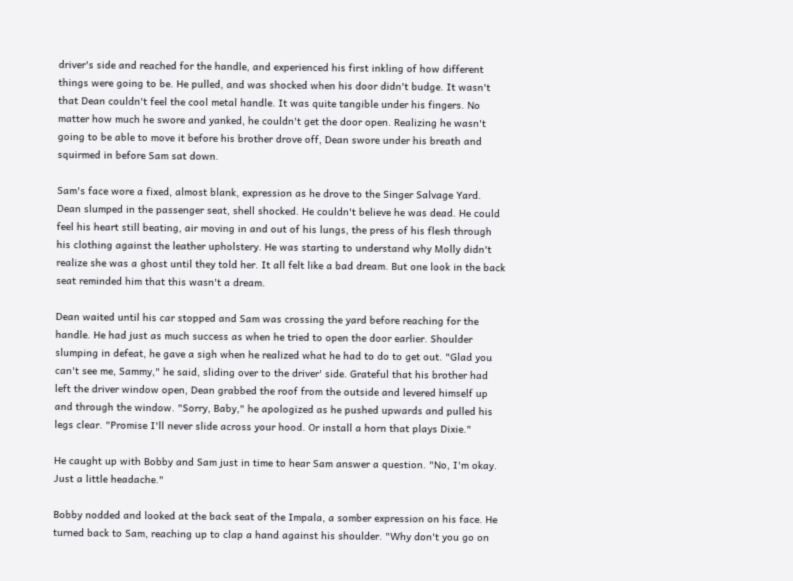driver's side and reached for the handle, and experienced his first inkling of how different things were going to be. He pulled, and was shocked when his door didn't budge. It wasn't that Dean couldn't feel the cool metal handle. It was quite tangible under his fingers. No matter how much he swore and yanked, he couldn't get the door open. Realizing he wasn't going to be able to move it before his brother drove off, Dean swore under his breath and squirmed in before Sam sat down.

Sam's face wore a fixed, almost blank, expression as he drove to the Singer Salvage Yard. Dean slumped in the passenger seat, shell shocked. He couldn't believe he was dead. He could feel his heart still beating, air moving in and out of his lungs, the press of his flesh through his clothing against the leather upholstery. He was starting to understand why Molly didn't realize she was a ghost until they told her. It all felt like a bad dream. But one look in the back seat reminded him that this wasn't a dream.

Dean waited until his car stopped and Sam was crossing the yard before reaching for the handle. He had just as much success as when he tried to open the door earlier. Shoulder slumping in defeat, he gave a sigh when he realized what he had to do to get out. "Glad you can't see me, Sammy," he said, sliding over to the driver' side. Grateful that his brother had left the driver window open, Dean grabbed the roof from the outside and levered himself up and through the window. "Sorry, Baby," he apologized as he pushed upwards and pulled his legs clear. "Promise I'll never slide across your hood. Or install a horn that plays Dixie."

He caught up with Bobby and Sam just in time to hear Sam answer a question. "No, I'm okay. Just a little headache."

Bobby nodded and looked at the back seat of the Impala, a somber expression on his face. He turned back to Sam, reaching up to clap a hand against his shoulder. "Why don't you go on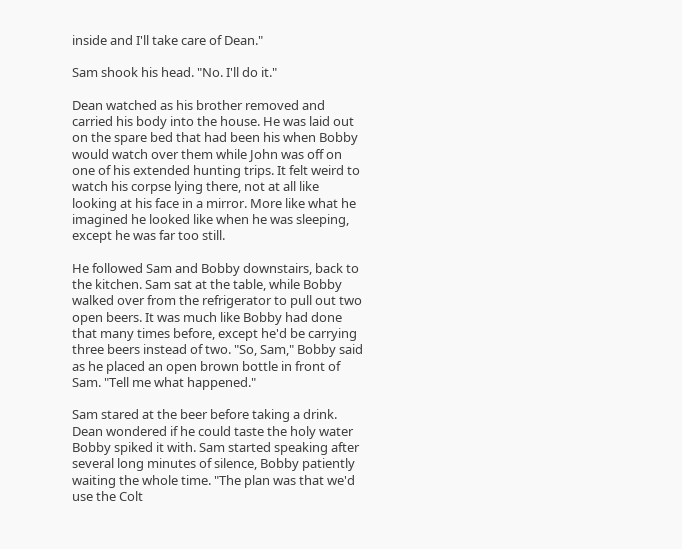inside and I'll take care of Dean."

Sam shook his head. "No. I'll do it."

Dean watched as his brother removed and carried his body into the house. He was laid out on the spare bed that had been his when Bobby would watch over them while John was off on one of his extended hunting trips. It felt weird to watch his corpse lying there, not at all like looking at his face in a mirror. More like what he imagined he looked like when he was sleeping, except he was far too still.

He followed Sam and Bobby downstairs, back to the kitchen. Sam sat at the table, while Bobby walked over from the refrigerator to pull out two open beers. It was much like Bobby had done that many times before, except he'd be carrying three beers instead of two. "So, Sam," Bobby said as he placed an open brown bottle in front of Sam. "Tell me what happened."

Sam stared at the beer before taking a drink. Dean wondered if he could taste the holy water Bobby spiked it with. Sam started speaking after several long minutes of silence, Bobby patiently waiting the whole time. "The plan was that we'd use the Colt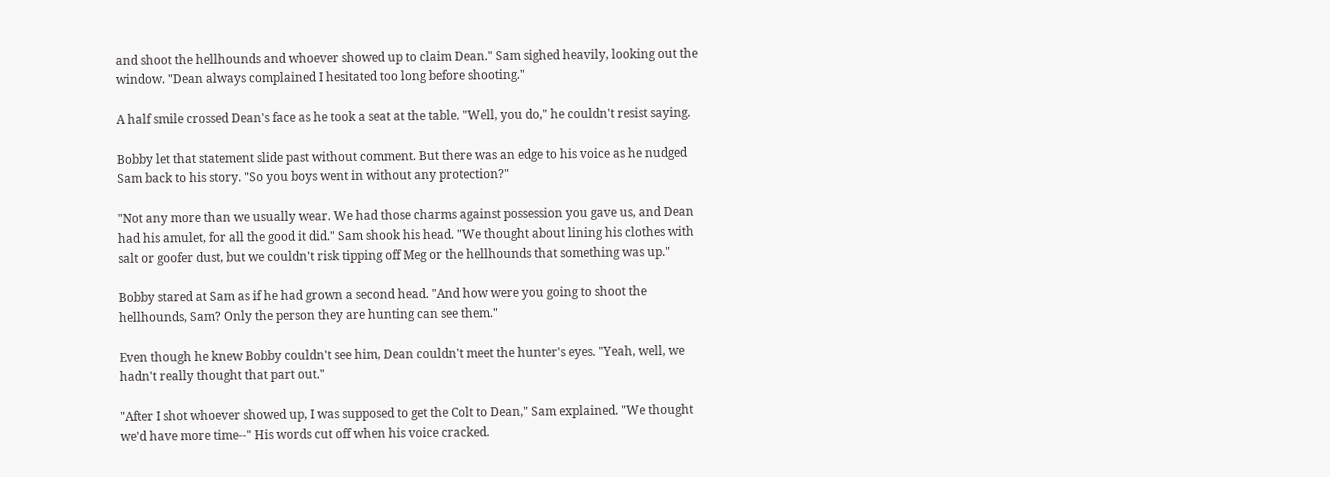and shoot the hellhounds and whoever showed up to claim Dean." Sam sighed heavily, looking out the window. "Dean always complained I hesitated too long before shooting."

A half smile crossed Dean's face as he took a seat at the table. "Well, you do," he couldn't resist saying.

Bobby let that statement slide past without comment. But there was an edge to his voice as he nudged Sam back to his story. "So you boys went in without any protection?"

"Not any more than we usually wear. We had those charms against possession you gave us, and Dean had his amulet, for all the good it did." Sam shook his head. "We thought about lining his clothes with salt or goofer dust, but we couldn't risk tipping off Meg or the hellhounds that something was up."

Bobby stared at Sam as if he had grown a second head. "And how were you going to shoot the hellhounds, Sam? Only the person they are hunting can see them."

Even though he knew Bobby couldn't see him, Dean couldn't meet the hunter's eyes. "Yeah, well, we hadn't really thought that part out."

"After I shot whoever showed up, I was supposed to get the Colt to Dean," Sam explained. "We thought we'd have more time--" His words cut off when his voice cracked.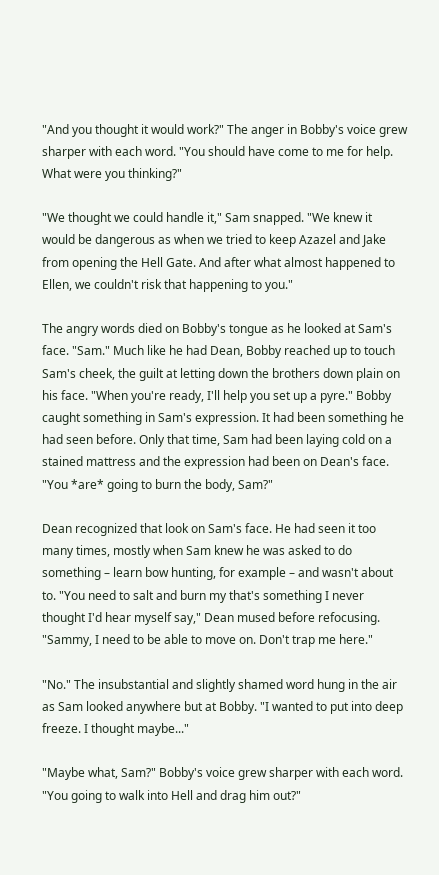"And you thought it would work?" The anger in Bobby's voice grew sharper with each word. "You should have come to me for help. What were you thinking?"

"We thought we could handle it," Sam snapped. "We knew it would be dangerous as when we tried to keep Azazel and Jake from opening the Hell Gate. And after what almost happened to Ellen, we couldn't risk that happening to you."

The angry words died on Bobby's tongue as he looked at Sam's face. "Sam." Much like he had Dean, Bobby reached up to touch Sam's cheek, the guilt at letting down the brothers down plain on his face. "When you're ready, I'll help you set up a pyre." Bobby caught something in Sam's expression. It had been something he had seen before. Only that time, Sam had been laying cold on a stained mattress and the expression had been on Dean's face. "You *are* going to burn the body, Sam?"

Dean recognized that look on Sam's face. He had seen it too many times, mostly when Sam knew he was asked to do something – learn bow hunting, for example – and wasn't about to. "You need to salt and burn my that's something I never thought I'd hear myself say," Dean mused before refocusing. "Sammy, I need to be able to move on. Don't trap me here."

"No." The insubstantial and slightly shamed word hung in the air as Sam looked anywhere but at Bobby. "I wanted to put into deep freeze. I thought maybe..."

"Maybe what, Sam?" Bobby's voice grew sharper with each word. "You going to walk into Hell and drag him out?"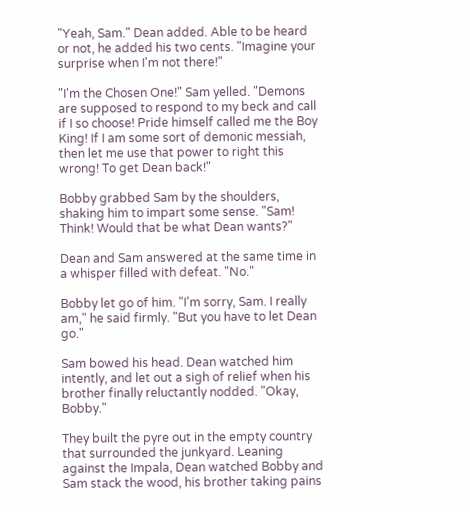"Yeah, Sam." Dean added. Able to be heard or not, he added his two cents. "Imagine your surprise when I'm not there!"

"I'm the Chosen One!" Sam yelled. "Demons are supposed to respond to my beck and call if I so choose! Pride himself called me the Boy King! If I am some sort of demonic messiah, then let me use that power to right this wrong! To get Dean back!"

Bobby grabbed Sam by the shoulders, shaking him to impart some sense. "Sam! Think! Would that be what Dean wants?"

Dean and Sam answered at the same time in a whisper filled with defeat. "No."

Bobby let go of him. "I'm sorry, Sam. I really am," he said firmly. "But you have to let Dean go."

Sam bowed his head. Dean watched him intently, and let out a sigh of relief when his brother finally reluctantly nodded. "Okay, Bobby."

They built the pyre out in the empty country that surrounded the junkyard. Leaning against the Impala, Dean watched Bobby and Sam stack the wood, his brother taking pains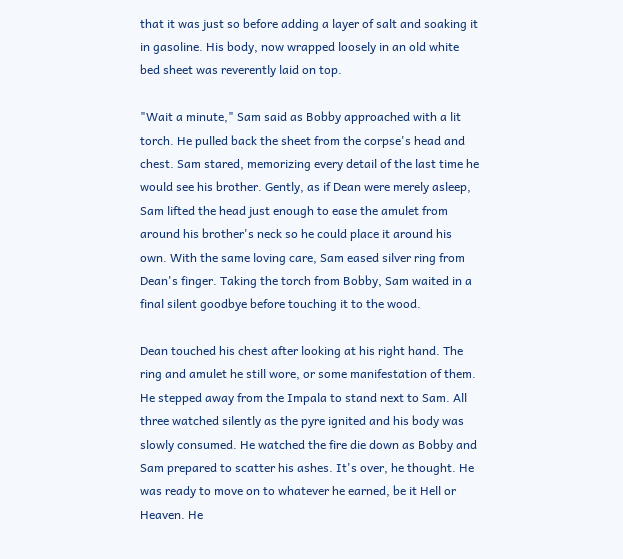that it was just so before adding a layer of salt and soaking it in gasoline. His body, now wrapped loosely in an old white bed sheet was reverently laid on top.

"Wait a minute," Sam said as Bobby approached with a lit torch. He pulled back the sheet from the corpse's head and chest. Sam stared, memorizing every detail of the last time he would see his brother. Gently, as if Dean were merely asleep, Sam lifted the head just enough to ease the amulet from around his brother's neck so he could place it around his own. With the same loving care, Sam eased silver ring from Dean's finger. Taking the torch from Bobby, Sam waited in a final silent goodbye before touching it to the wood.

Dean touched his chest after looking at his right hand. The ring and amulet he still wore, or some manifestation of them. He stepped away from the Impala to stand next to Sam. All three watched silently as the pyre ignited and his body was slowly consumed. He watched the fire die down as Bobby and Sam prepared to scatter his ashes. It's over, he thought. He was ready to move on to whatever he earned, be it Hell or Heaven. He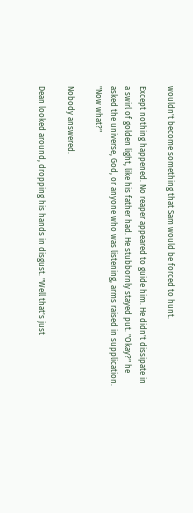wouldn't become something that Sam would be forced to hunt.

Except nothing happened. No reaper appeared to guide him. He didn't dissipate in a swirl of golden light, like his father had. He stubbornly stayed put. "Okay?" he asked the universe, God, or anyone who was listening, arms raised in supplication. "Now what?"

Nobody answered.

Dean looked around, dropping his hands in disgust. "Well that's just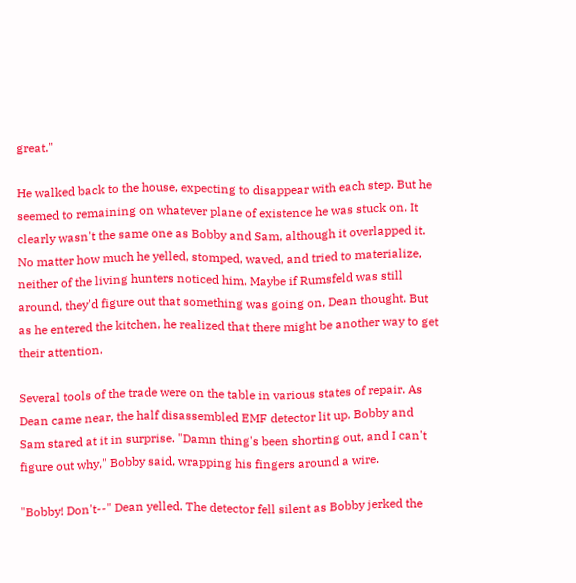great."

He walked back to the house, expecting to disappear with each step. But he seemed to remaining on whatever plane of existence he was stuck on. It clearly wasn't the same one as Bobby and Sam, although it overlapped it. No matter how much he yelled, stomped, waved, and tried to materialize, neither of the living hunters noticed him. Maybe if Rumsfeld was still around, they'd figure out that something was going on, Dean thought. But as he entered the kitchen, he realized that there might be another way to get their attention.

Several tools of the trade were on the table in various states of repair. As Dean came near, the half disassembled EMF detector lit up. Bobby and Sam stared at it in surprise. "Damn thing's been shorting out, and I can't figure out why," Bobby said, wrapping his fingers around a wire.

"Bobby! Don't--" Dean yelled. The detector fell silent as Bobby jerked the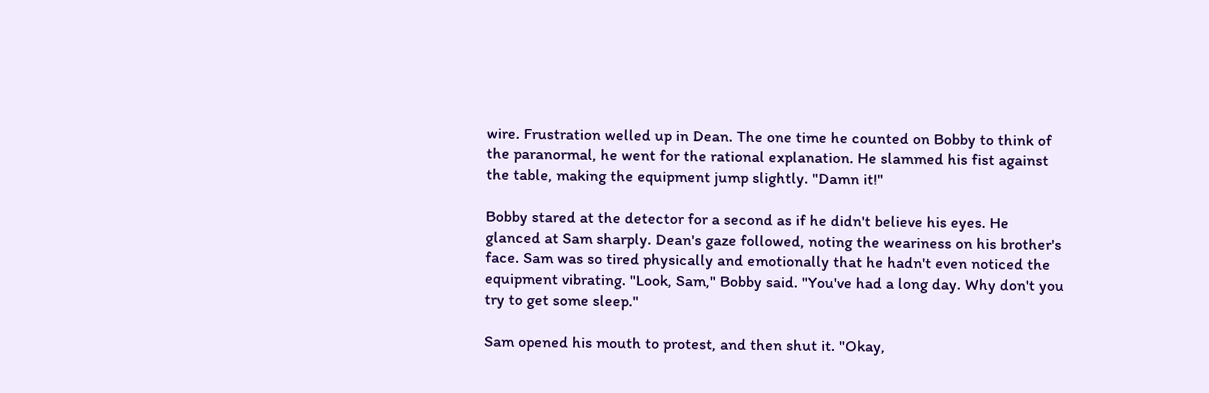wire. Frustration welled up in Dean. The one time he counted on Bobby to think of the paranormal, he went for the rational explanation. He slammed his fist against the table, making the equipment jump slightly. "Damn it!"

Bobby stared at the detector for a second as if he didn't believe his eyes. He glanced at Sam sharply. Dean's gaze followed, noting the weariness on his brother's face. Sam was so tired physically and emotionally that he hadn't even noticed the equipment vibrating. "Look, Sam," Bobby said. "You've had a long day. Why don't you try to get some sleep."

Sam opened his mouth to protest, and then shut it. "Okay,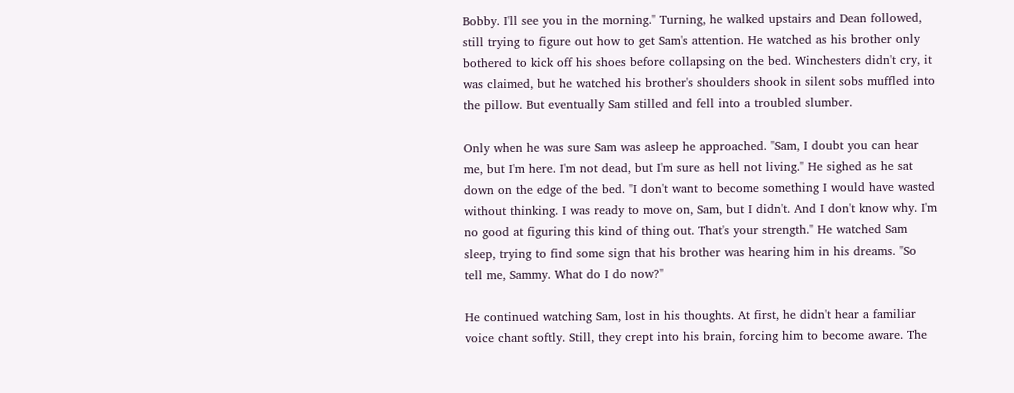Bobby. I'll see you in the morning." Turning, he walked upstairs and Dean followed, still trying to figure out how to get Sam's attention. He watched as his brother only bothered to kick off his shoes before collapsing on the bed. Winchesters didn't cry, it was claimed, but he watched his brother's shoulders shook in silent sobs muffled into the pillow. But eventually Sam stilled and fell into a troubled slumber.

Only when he was sure Sam was asleep he approached. "Sam, I doubt you can hear me, but I'm here. I'm not dead, but I'm sure as hell not living." He sighed as he sat down on the edge of the bed. "I don't want to become something I would have wasted without thinking. I was ready to move on, Sam, but I didn't. And I don't know why. I'm no good at figuring this kind of thing out. That's your strength." He watched Sam sleep, trying to find some sign that his brother was hearing him in his dreams. "So tell me, Sammy. What do I do now?"

He continued watching Sam, lost in his thoughts. At first, he didn't hear a familiar voice chant softly. Still, they crept into his brain, forcing him to become aware. The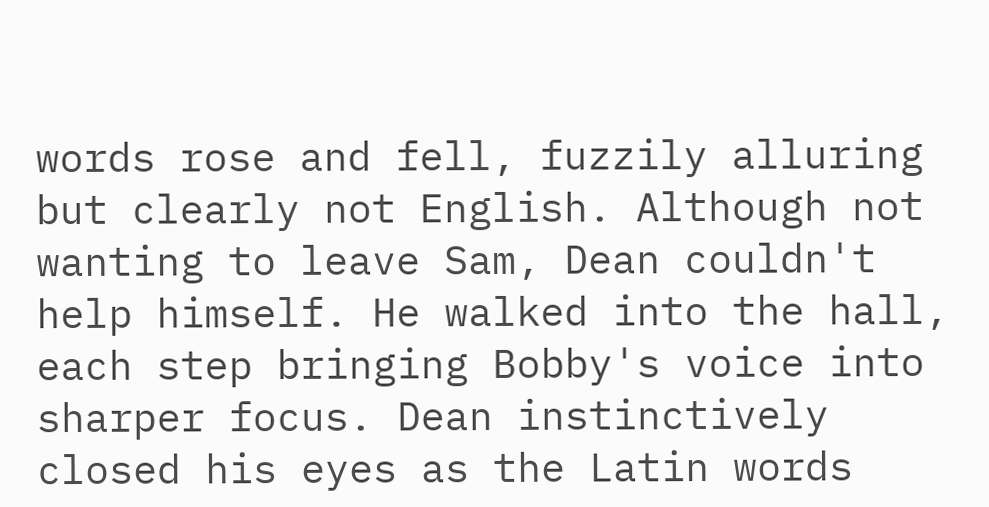words rose and fell, fuzzily alluring but clearly not English. Although not wanting to leave Sam, Dean couldn't help himself. He walked into the hall, each step bringing Bobby's voice into sharper focus. Dean instinctively closed his eyes as the Latin words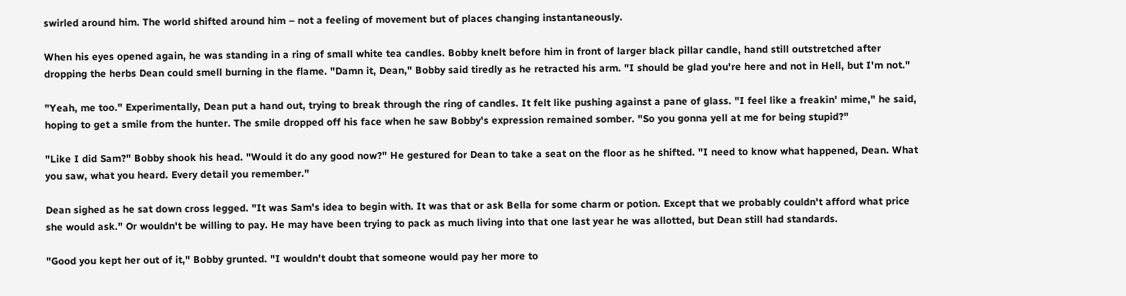swirled around him. The world shifted around him – not a feeling of movement but of places changing instantaneously.

When his eyes opened again, he was standing in a ring of small white tea candles. Bobby knelt before him in front of larger black pillar candle, hand still outstretched after dropping the herbs Dean could smell burning in the flame. "Damn it, Dean," Bobby said tiredly as he retracted his arm. "I should be glad you're here and not in Hell, but I'm not."

"Yeah, me too." Experimentally, Dean put a hand out, trying to break through the ring of candles. It felt like pushing against a pane of glass. "I feel like a freakin' mime," he said, hoping to get a smile from the hunter. The smile dropped off his face when he saw Bobby's expression remained somber. "So you gonna yell at me for being stupid?"

"Like I did Sam?" Bobby shook his head. "Would it do any good now?" He gestured for Dean to take a seat on the floor as he shifted. "I need to know what happened, Dean. What you saw, what you heard. Every detail you remember."

Dean sighed as he sat down cross legged. "It was Sam's idea to begin with. It was that or ask Bella for some charm or potion. Except that we probably couldn't afford what price she would ask." Or wouldn't be willing to pay. He may have been trying to pack as much living into that one last year he was allotted, but Dean still had standards.

"Good you kept her out of it," Bobby grunted. "I wouldn't doubt that someone would pay her more to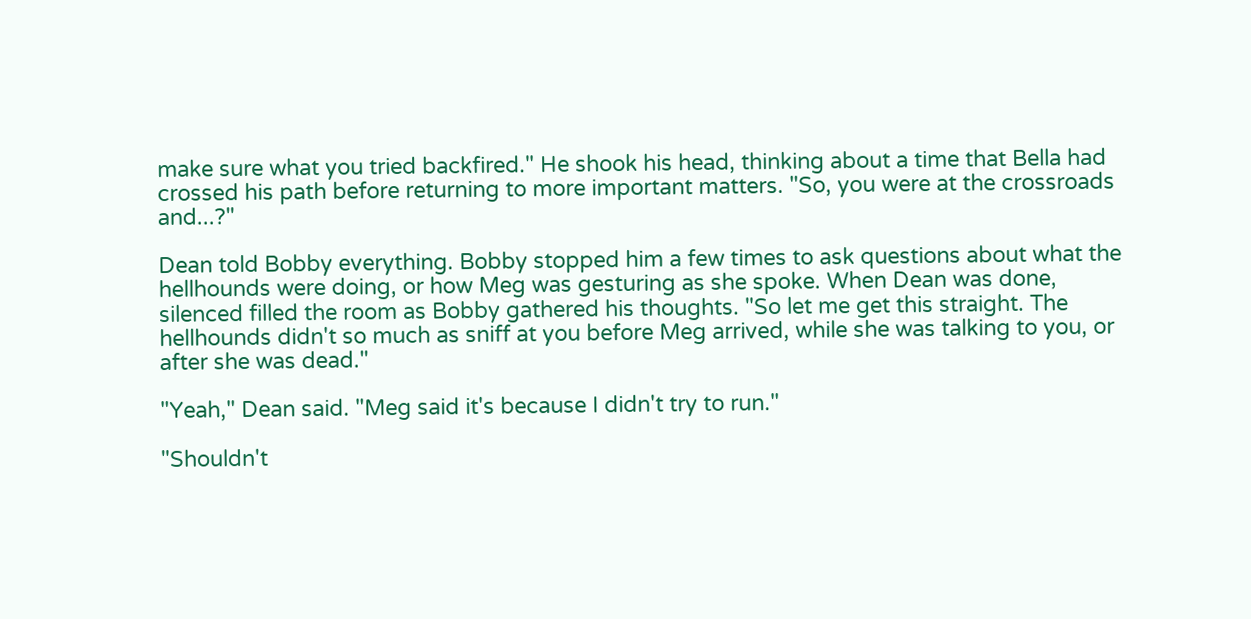make sure what you tried backfired." He shook his head, thinking about a time that Bella had crossed his path before returning to more important matters. "So, you were at the crossroads and...?"

Dean told Bobby everything. Bobby stopped him a few times to ask questions about what the hellhounds were doing, or how Meg was gesturing as she spoke. When Dean was done, silenced filled the room as Bobby gathered his thoughts. "So let me get this straight. The hellhounds didn't so much as sniff at you before Meg arrived, while she was talking to you, or after she was dead."

"Yeah," Dean said. "Meg said it's because I didn't try to run."

"Shouldn't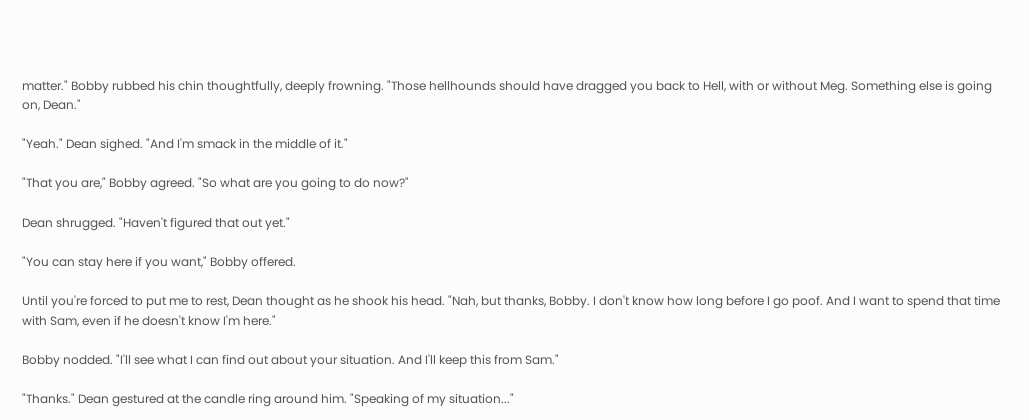matter." Bobby rubbed his chin thoughtfully, deeply frowning. "Those hellhounds should have dragged you back to Hell, with or without Meg. Something else is going on, Dean."

"Yeah." Dean sighed. "And I'm smack in the middle of it."

"That you are," Bobby agreed. "So what are you going to do now?"

Dean shrugged. "Haven't figured that out yet."

"You can stay here if you want," Bobby offered.

Until you're forced to put me to rest, Dean thought as he shook his head. "Nah, but thanks, Bobby. I don't know how long before I go poof. And I want to spend that time with Sam, even if he doesn't know I'm here."

Bobby nodded. "I'll see what I can find out about your situation. And I'll keep this from Sam."

"Thanks." Dean gestured at the candle ring around him. "Speaking of my situation..."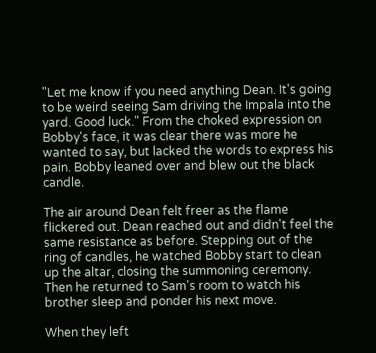"Let me know if you need anything Dean. It's going to be weird seeing Sam driving the Impala into the yard. Good luck." From the choked expression on Bobby's face, it was clear there was more he wanted to say, but lacked the words to express his pain. Bobby leaned over and blew out the black candle.

The air around Dean felt freer as the flame flickered out. Dean reached out and didn't feel the same resistance as before. Stepping out of the ring of candles, he watched Bobby start to clean up the altar, closing the summoning ceremony. Then he returned to Sam's room to watch his brother sleep and ponder his next move.

When they left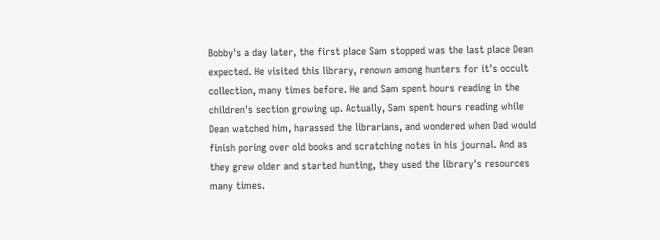Bobby's a day later, the first place Sam stopped was the last place Dean expected. He visited this library, renown among hunters for it's occult collection, many times before. He and Sam spent hours reading in the children's section growing up. Actually, Sam spent hours reading while Dean watched him, harassed the librarians, and wondered when Dad would finish poring over old books and scratching notes in his journal. And as they grew older and started hunting, they used the library's resources many times.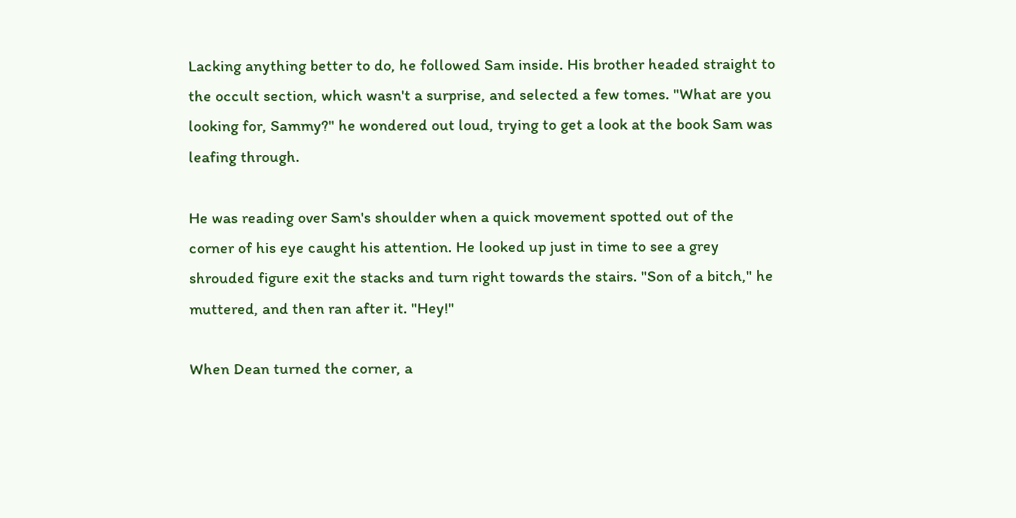Lacking anything better to do, he followed Sam inside. His brother headed straight to the occult section, which wasn't a surprise, and selected a few tomes. "What are you looking for, Sammy?" he wondered out loud, trying to get a look at the book Sam was leafing through.

He was reading over Sam's shoulder when a quick movement spotted out of the corner of his eye caught his attention. He looked up just in time to see a grey shrouded figure exit the stacks and turn right towards the stairs. "Son of a bitch," he muttered, and then ran after it. "Hey!"

When Dean turned the corner, a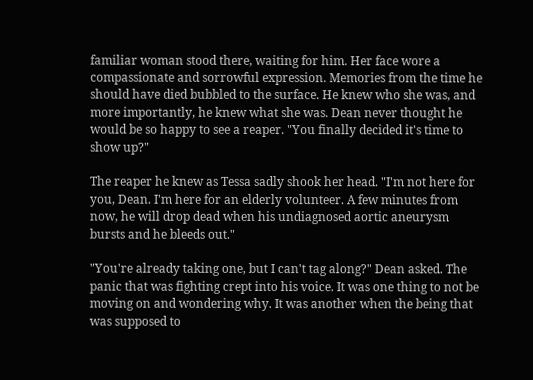familiar woman stood there, waiting for him. Her face wore a compassionate and sorrowful expression. Memories from the time he should have died bubbled to the surface. He knew who she was, and more importantly, he knew what she was. Dean never thought he would be so happy to see a reaper. "You finally decided it's time to show up?"

The reaper he knew as Tessa sadly shook her head. "I'm not here for you, Dean. I'm here for an elderly volunteer. A few minutes from now, he will drop dead when his undiagnosed aortic aneurysm bursts and he bleeds out."

"You're already taking one, but I can't tag along?" Dean asked. The panic that was fighting crept into his voice. It was one thing to not be moving on and wondering why. It was another when the being that was supposed to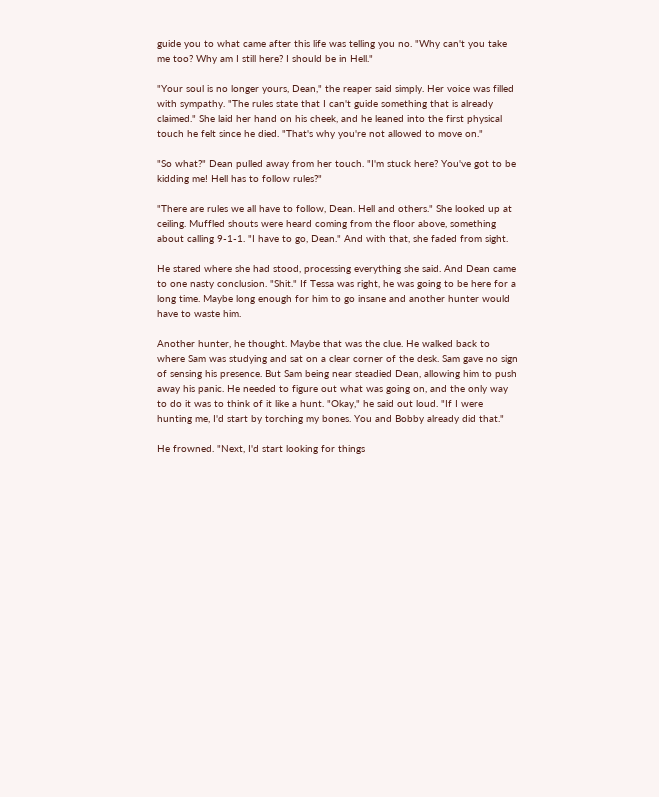guide you to what came after this life was telling you no. "Why can't you take me too? Why am I still here? I should be in Hell."

"Your soul is no longer yours, Dean," the reaper said simply. Her voice was filled with sympathy. "The rules state that I can't guide something that is already claimed." She laid her hand on his cheek, and he leaned into the first physical touch he felt since he died. "That's why you're not allowed to move on."

"So what?" Dean pulled away from her touch. "I'm stuck here? You've got to be kidding me! Hell has to follow rules?"

"There are rules we all have to follow, Dean. Hell and others." She looked up at ceiling. Muffled shouts were heard coming from the floor above, something about calling 9-1-1. "I have to go, Dean." And with that, she faded from sight.

He stared where she had stood, processing everything she said. And Dean came to one nasty conclusion. "Shit." If Tessa was right, he was going to be here for a long time. Maybe long enough for him to go insane and another hunter would have to waste him.

Another hunter, he thought. Maybe that was the clue. He walked back to where Sam was studying and sat on a clear corner of the desk. Sam gave no sign of sensing his presence. But Sam being near steadied Dean, allowing him to push away his panic. He needed to figure out what was going on, and the only way to do it was to think of it like a hunt. "Okay," he said out loud. "If I were hunting me, I'd start by torching my bones. You and Bobby already did that."

He frowned. "Next, I'd start looking for things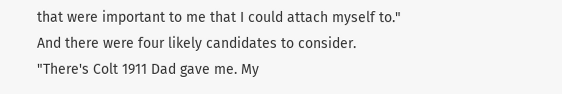that were important to me that I could attach myself to." And there were four likely candidates to consider. "There's Colt 1911 Dad gave me. My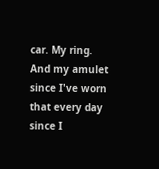car. My ring. And my amulet since I've worn that every day since I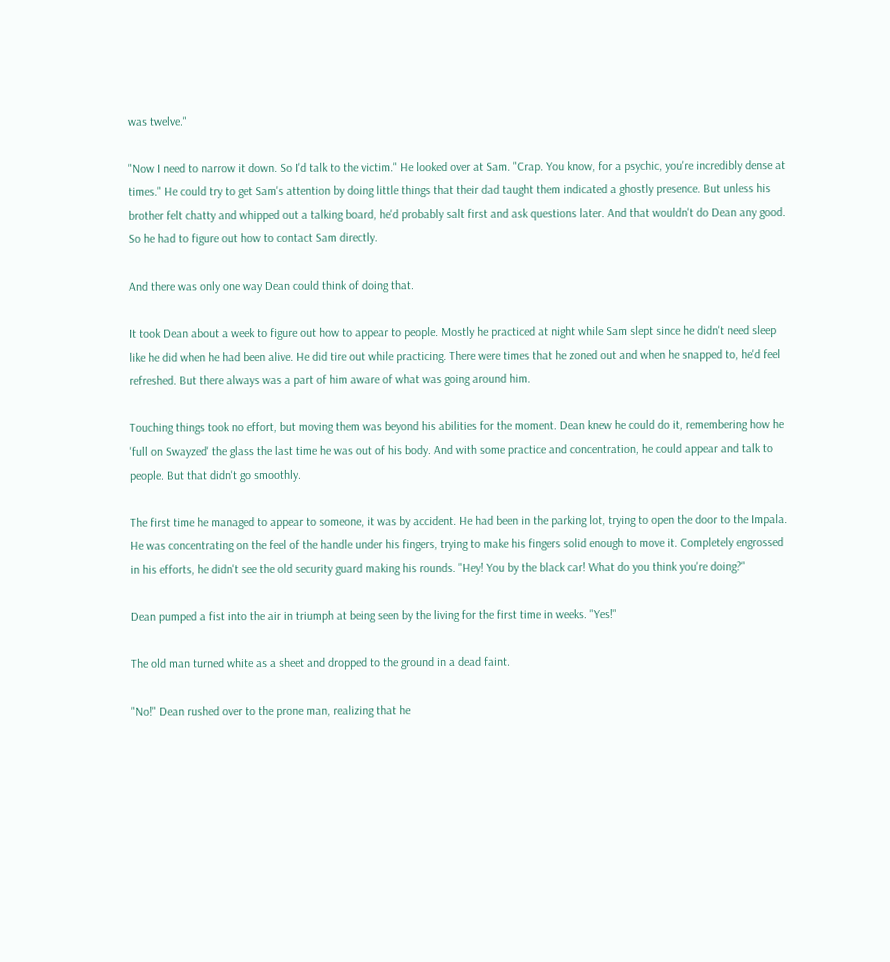was twelve."

"Now I need to narrow it down. So I'd talk to the victim." He looked over at Sam. "Crap. You know, for a psychic, you're incredibly dense at times." He could try to get Sam's attention by doing little things that their dad taught them indicated a ghostly presence. But unless his brother felt chatty and whipped out a talking board, he'd probably salt first and ask questions later. And that wouldn't do Dean any good. So he had to figure out how to contact Sam directly.

And there was only one way Dean could think of doing that.

It took Dean about a week to figure out how to appear to people. Mostly he practiced at night while Sam slept since he didn't need sleep like he did when he had been alive. He did tire out while practicing. There were times that he zoned out and when he snapped to, he'd feel refreshed. But there always was a part of him aware of what was going around him.

Touching things took no effort, but moving them was beyond his abilities for the moment. Dean knew he could do it, remembering how he 'full on Swayzed' the glass the last time he was out of his body. And with some practice and concentration, he could appear and talk to people. But that didn't go smoothly.

The first time he managed to appear to someone, it was by accident. He had been in the parking lot, trying to open the door to the Impala. He was concentrating on the feel of the handle under his fingers, trying to make his fingers solid enough to move it. Completely engrossed in his efforts, he didn't see the old security guard making his rounds. "Hey! You by the black car! What do you think you're doing?"

Dean pumped a fist into the air in triumph at being seen by the living for the first time in weeks. "Yes!"

The old man turned white as a sheet and dropped to the ground in a dead faint.

"No!" Dean rushed over to the prone man, realizing that he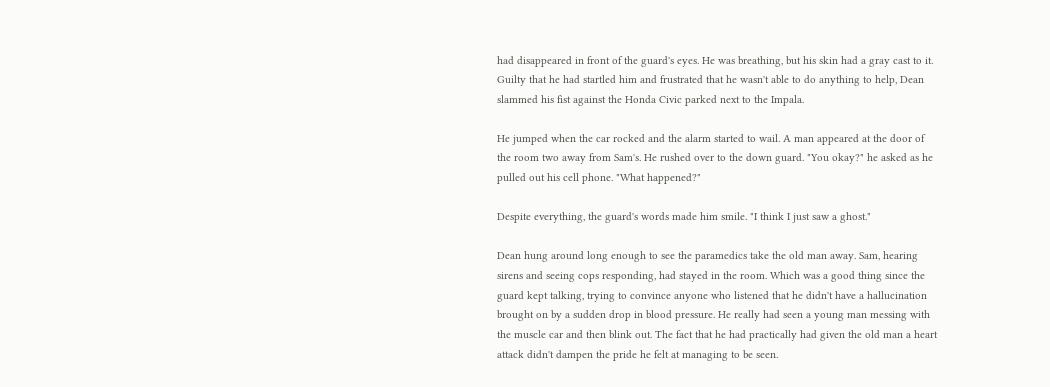had disappeared in front of the guard's eyes. He was breathing, but his skin had a gray cast to it. Guilty that he had startled him and frustrated that he wasn't able to do anything to help, Dean slammed his fist against the Honda Civic parked next to the Impala.

He jumped when the car rocked and the alarm started to wail. A man appeared at the door of the room two away from Sam's. He rushed over to the down guard. "You okay?" he asked as he pulled out his cell phone. "What happened?"

Despite everything, the guard's words made him smile. "I think I just saw a ghost."

Dean hung around long enough to see the paramedics take the old man away. Sam, hearing sirens and seeing cops responding, had stayed in the room. Which was a good thing since the guard kept talking, trying to convince anyone who listened that he didn't have a hallucination brought on by a sudden drop in blood pressure. He really had seen a young man messing with the muscle car and then blink out. The fact that he had practically had given the old man a heart attack didn't dampen the pride he felt at managing to be seen.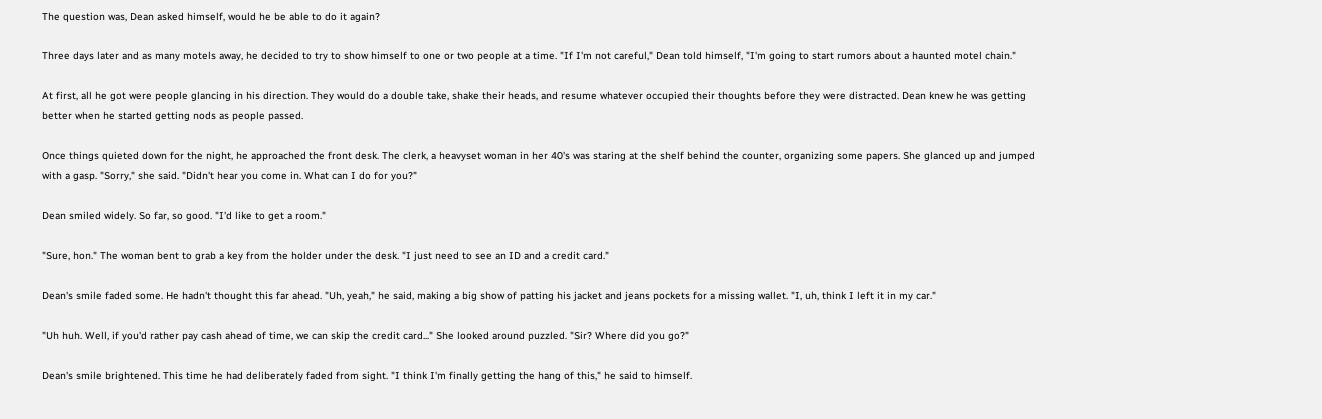The question was, Dean asked himself, would he be able to do it again?

Three days later and as many motels away, he decided to try to show himself to one or two people at a time. "If I'm not careful," Dean told himself, "I'm going to start rumors about a haunted motel chain."

At first, all he got were people glancing in his direction. They would do a double take, shake their heads, and resume whatever occupied their thoughts before they were distracted. Dean knew he was getting better when he started getting nods as people passed.

Once things quieted down for the night, he approached the front desk. The clerk, a heavyset woman in her 40's was staring at the shelf behind the counter, organizing some papers. She glanced up and jumped with a gasp. "Sorry," she said. "Didn't hear you come in. What can I do for you?"

Dean smiled widely. So far, so good. "I'd like to get a room."

"Sure, hon." The woman bent to grab a key from the holder under the desk. "I just need to see an ID and a credit card."

Dean's smile faded some. He hadn't thought this far ahead. "Uh, yeah," he said, making a big show of patting his jacket and jeans pockets for a missing wallet. "I, uh, think I left it in my car."

"Uh huh. Well, if you'd rather pay cash ahead of time, we can skip the credit card..." She looked around puzzled. "Sir? Where did you go?"

Dean's smile brightened. This time he had deliberately faded from sight. "I think I'm finally getting the hang of this," he said to himself.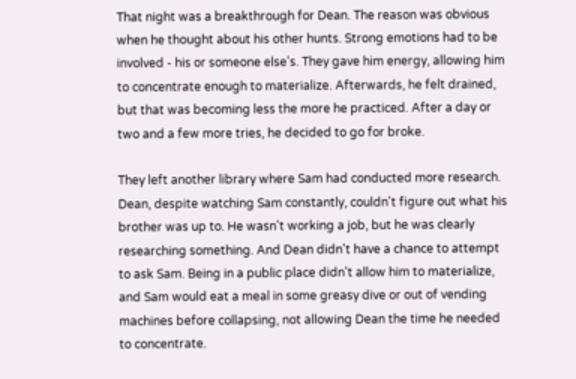That night was a breakthrough for Dean. The reason was obvious when he thought about his other hunts. Strong emotions had to be involved - his or someone else's. They gave him energy, allowing him to concentrate enough to materialize. Afterwards, he felt drained, but that was becoming less the more he practiced. After a day or two and a few more tries, he decided to go for broke.

They left another library where Sam had conducted more research. Dean, despite watching Sam constantly, couldn't figure out what his brother was up to. He wasn't working a job, but he was clearly researching something. And Dean didn't have a chance to attempt to ask Sam. Being in a public place didn't allow him to materialize, and Sam would eat a meal in some greasy dive or out of vending machines before collapsing, not allowing Dean the time he needed to concentrate.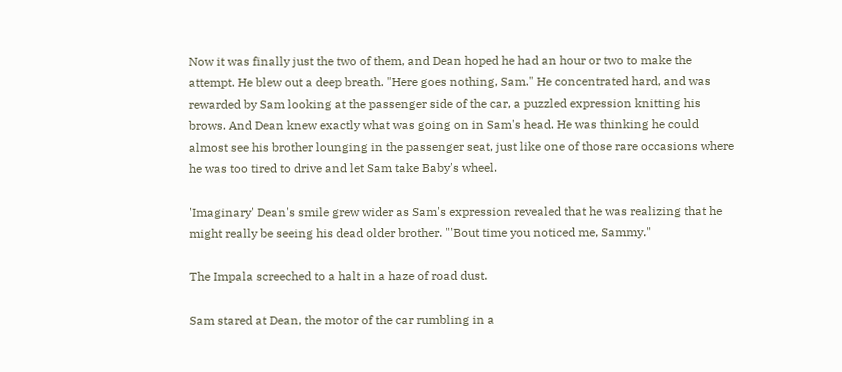Now it was finally just the two of them, and Dean hoped he had an hour or two to make the attempt. He blew out a deep breath. "Here goes nothing, Sam." He concentrated hard, and was rewarded by Sam looking at the passenger side of the car, a puzzled expression knitting his brows. And Dean knew exactly what was going on in Sam's head. He was thinking he could almost see his brother lounging in the passenger seat, just like one of those rare occasions where he was too tired to drive and let Sam take Baby's wheel.

'Imaginary' Dean's smile grew wider as Sam's expression revealed that he was realizing that he might really be seeing his dead older brother. "'Bout time you noticed me, Sammy."

The Impala screeched to a halt in a haze of road dust.

Sam stared at Dean, the motor of the car rumbling in a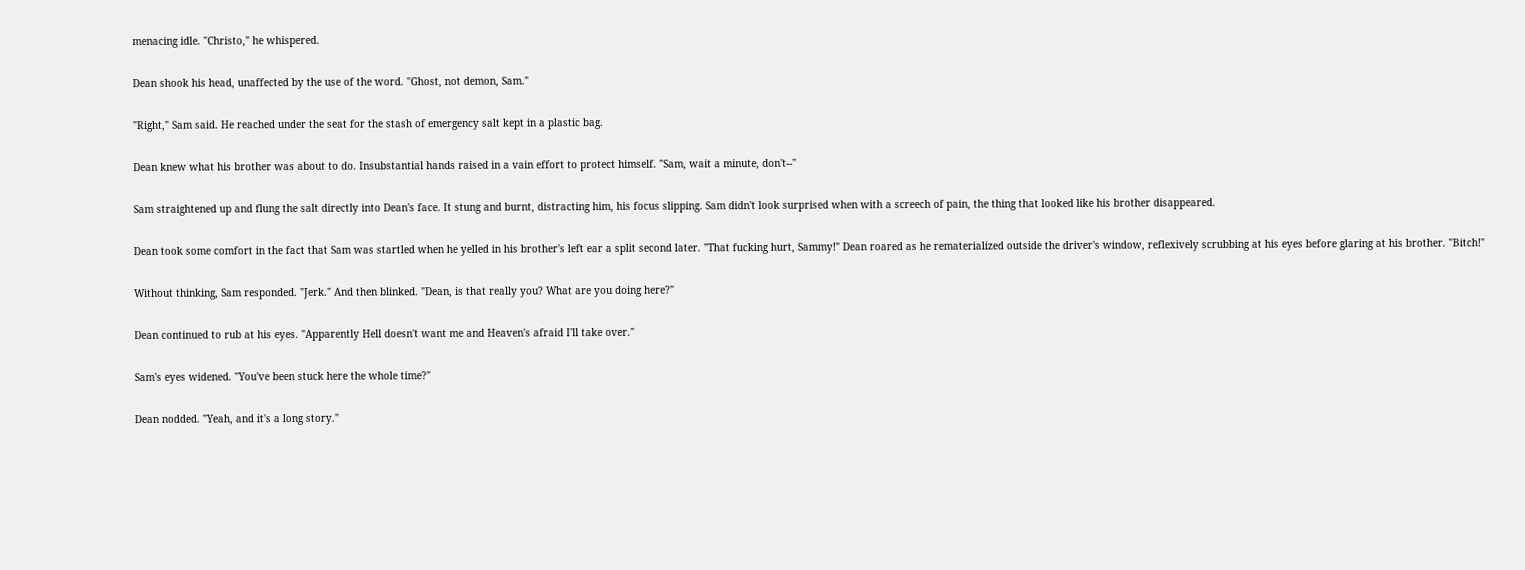menacing idle. "Christo," he whispered.

Dean shook his head, unaffected by the use of the word. "Ghost, not demon, Sam."

"Right," Sam said. He reached under the seat for the stash of emergency salt kept in a plastic bag.

Dean knew what his brother was about to do. Insubstantial hands raised in a vain effort to protect himself. "Sam, wait a minute, don't--"

Sam straightened up and flung the salt directly into Dean's face. It stung and burnt, distracting him, his focus slipping. Sam didn't look surprised when with a screech of pain, the thing that looked like his brother disappeared.

Dean took some comfort in the fact that Sam was startled when he yelled in his brother's left ear a split second later. "That fucking hurt, Sammy!" Dean roared as he rematerialized outside the driver's window, reflexively scrubbing at his eyes before glaring at his brother. "Bitch!"

Without thinking, Sam responded. "Jerk." And then blinked. "Dean, is that really you? What are you doing here?"

Dean continued to rub at his eyes. "Apparently Hell doesn't want me and Heaven's afraid I'll take over."

Sam's eyes widened. "You've been stuck here the whole time?"

Dean nodded. "Yeah, and it's a long story."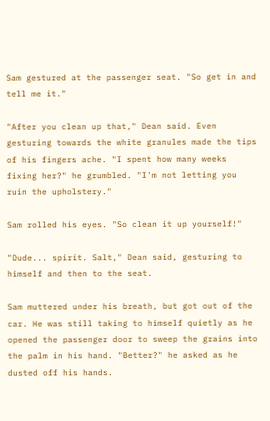Sam gestured at the passenger seat. "So get in and tell me it."

"After you clean up that," Dean said. Even gesturing towards the white granules made the tips of his fingers ache. "I spent how many weeks fixing her?" he grumbled. "I'm not letting you ruin the upholstery."

Sam rolled his eyes. "So clean it up yourself!"

"Dude... spirit. Salt," Dean said, gesturing to himself and then to the seat.

Sam muttered under his breath, but got out of the car. He was still taking to himself quietly as he opened the passenger door to sweep the grains into the palm in his hand. "Better?" he asked as he dusted off his hands.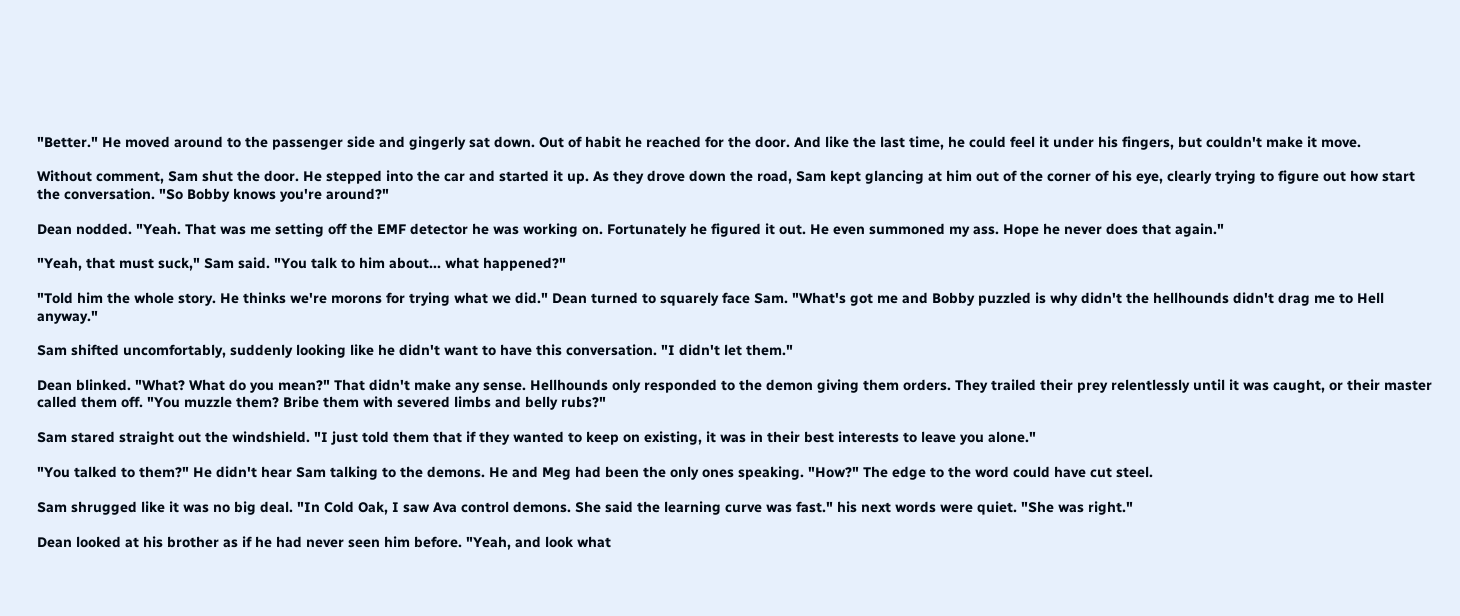"Better." He moved around to the passenger side and gingerly sat down. Out of habit he reached for the door. And like the last time, he could feel it under his fingers, but couldn't make it move.

Without comment, Sam shut the door. He stepped into the car and started it up. As they drove down the road, Sam kept glancing at him out of the corner of his eye, clearly trying to figure out how start the conversation. "So Bobby knows you're around?"

Dean nodded. "Yeah. That was me setting off the EMF detector he was working on. Fortunately he figured it out. He even summoned my ass. Hope he never does that again."

"Yeah, that must suck," Sam said. "You talk to him about... what happened?"

"Told him the whole story. He thinks we're morons for trying what we did." Dean turned to squarely face Sam. "What's got me and Bobby puzzled is why didn't the hellhounds didn't drag me to Hell anyway."

Sam shifted uncomfortably, suddenly looking like he didn't want to have this conversation. "I didn't let them."

Dean blinked. "What? What do you mean?" That didn't make any sense. Hellhounds only responded to the demon giving them orders. They trailed their prey relentlessly until it was caught, or their master called them off. "You muzzle them? Bribe them with severed limbs and belly rubs?"

Sam stared straight out the windshield. "I just told them that if they wanted to keep on existing, it was in their best interests to leave you alone."

"You talked to them?" He didn't hear Sam talking to the demons. He and Meg had been the only ones speaking. "How?" The edge to the word could have cut steel.

Sam shrugged like it was no big deal. "In Cold Oak, I saw Ava control demons. She said the learning curve was fast." his next words were quiet. "She was right."

Dean looked at his brother as if he had never seen him before. "Yeah, and look what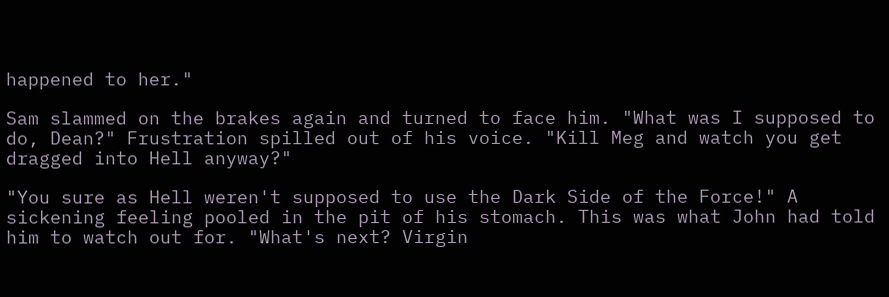happened to her."

Sam slammed on the brakes again and turned to face him. "What was I supposed to do, Dean?" Frustration spilled out of his voice. "Kill Meg and watch you get dragged into Hell anyway?"

"You sure as Hell weren't supposed to use the Dark Side of the Force!" A sickening feeling pooled in the pit of his stomach. This was what John had told him to watch out for. "What's next? Virgin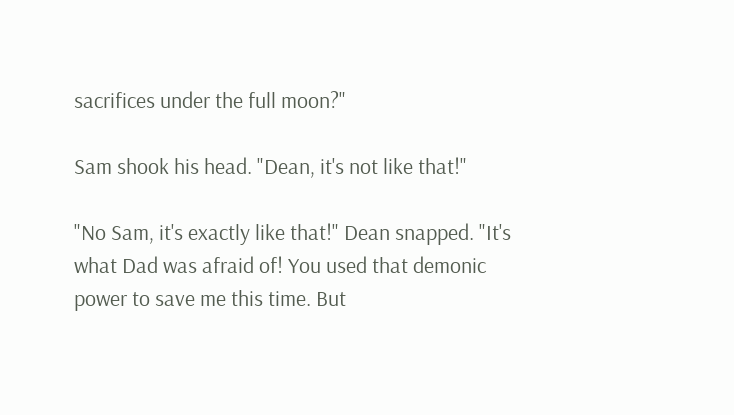sacrifices under the full moon?"

Sam shook his head. "Dean, it's not like that!"

"No Sam, it's exactly like that!" Dean snapped. "It's what Dad was afraid of! You used that demonic power to save me this time. But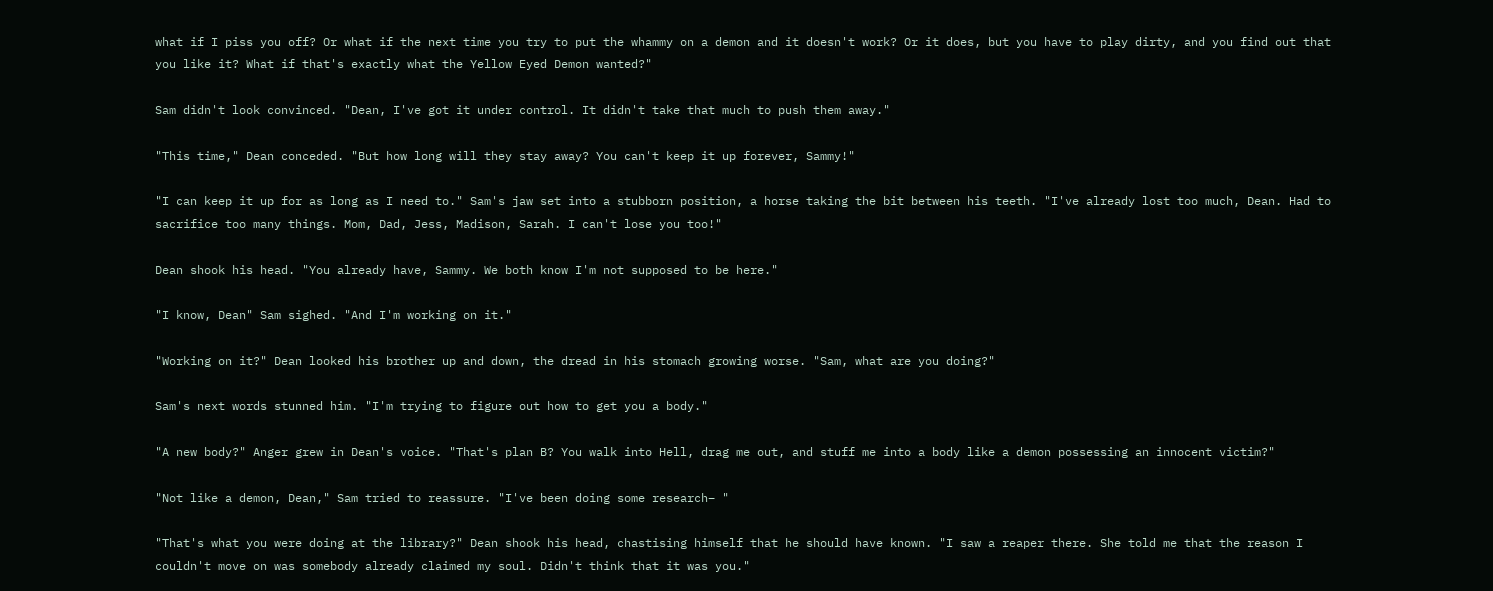what if I piss you off? Or what if the next time you try to put the whammy on a demon and it doesn't work? Or it does, but you have to play dirty, and you find out that you like it? What if that's exactly what the Yellow Eyed Demon wanted?"

Sam didn't look convinced. "Dean, I've got it under control. It didn't take that much to push them away."

"This time," Dean conceded. "But how long will they stay away? You can't keep it up forever, Sammy!"

"I can keep it up for as long as I need to." Sam's jaw set into a stubborn position, a horse taking the bit between his teeth. "I've already lost too much, Dean. Had to sacrifice too many things. Mom, Dad, Jess, Madison, Sarah. I can't lose you too!"

Dean shook his head. "You already have, Sammy. We both know I'm not supposed to be here."

"I know, Dean" Sam sighed. "And I'm working on it."

"Working on it?" Dean looked his brother up and down, the dread in his stomach growing worse. "Sam, what are you doing?"

Sam's next words stunned him. "I'm trying to figure out how to get you a body."

"A new body?" Anger grew in Dean's voice. "That's plan B? You walk into Hell, drag me out, and stuff me into a body like a demon possessing an innocent victim?"

"Not like a demon, Dean," Sam tried to reassure. "I've been doing some research– "

"That's what you were doing at the library?" Dean shook his head, chastising himself that he should have known. "I saw a reaper there. She told me that the reason I couldn't move on was somebody already claimed my soul. Didn't think that it was you."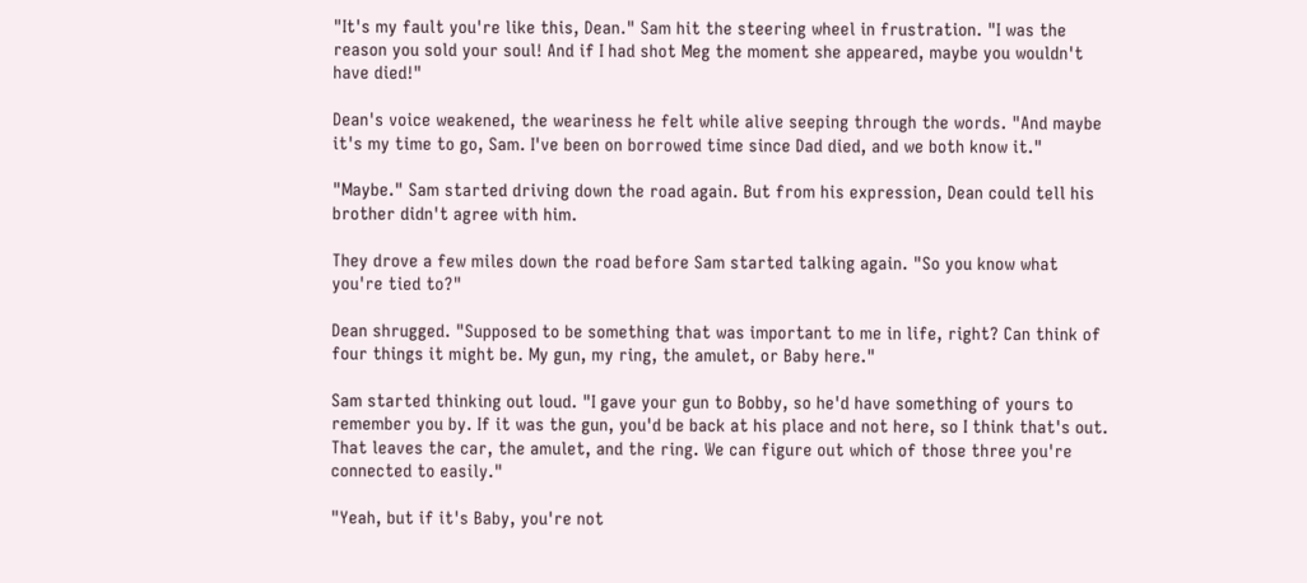"It's my fault you're like this, Dean." Sam hit the steering wheel in frustration. "I was the reason you sold your soul! And if I had shot Meg the moment she appeared, maybe you wouldn't have died!"

Dean's voice weakened, the weariness he felt while alive seeping through the words. "And maybe it's my time to go, Sam. I've been on borrowed time since Dad died, and we both know it."

"Maybe." Sam started driving down the road again. But from his expression, Dean could tell his brother didn't agree with him.

They drove a few miles down the road before Sam started talking again. "So you know what you're tied to?"

Dean shrugged. "Supposed to be something that was important to me in life, right? Can think of four things it might be. My gun, my ring, the amulet, or Baby here."

Sam started thinking out loud. "I gave your gun to Bobby, so he'd have something of yours to remember you by. If it was the gun, you'd be back at his place and not here, so I think that's out. That leaves the car, the amulet, and the ring. We can figure out which of those three you're connected to easily."

"Yeah, but if it's Baby, you're not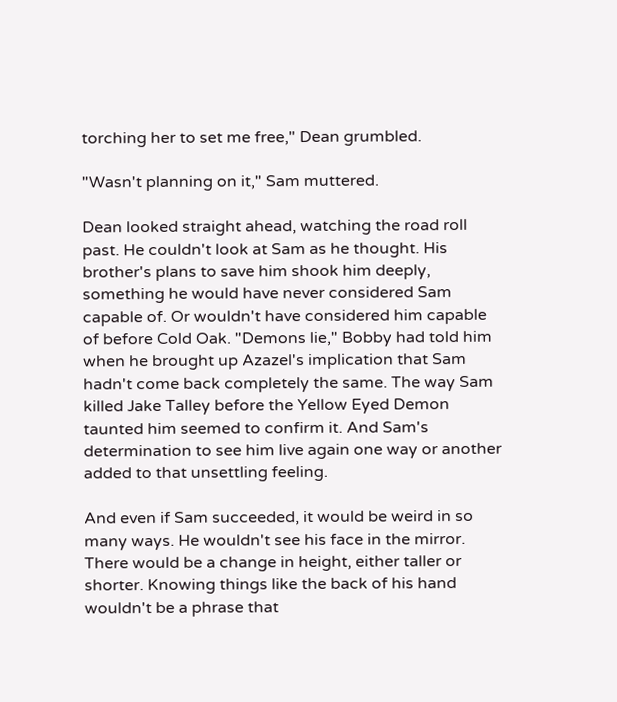torching her to set me free," Dean grumbled.

"Wasn't planning on it," Sam muttered.

Dean looked straight ahead, watching the road roll past. He couldn't look at Sam as he thought. His brother's plans to save him shook him deeply, something he would have never considered Sam capable of. Or wouldn't have considered him capable of before Cold Oak. "Demons lie," Bobby had told him when he brought up Azazel's implication that Sam hadn't come back completely the same. The way Sam killed Jake Talley before the Yellow Eyed Demon taunted him seemed to confirm it. And Sam's determination to see him live again one way or another added to that unsettling feeling.

And even if Sam succeeded, it would be weird in so many ways. He wouldn't see his face in the mirror. There would be a change in height, either taller or shorter. Knowing things like the back of his hand wouldn't be a phrase that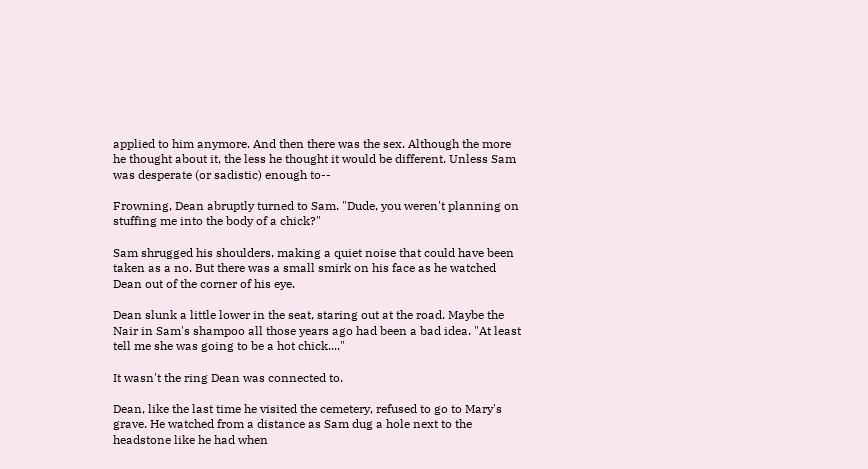applied to him anymore. And then there was the sex. Although the more he thought about it, the less he thought it would be different. Unless Sam was desperate (or sadistic) enough to--

Frowning, Dean abruptly turned to Sam. "Dude, you weren't planning on stuffing me into the body of a chick?"

Sam shrugged his shoulders, making a quiet noise that could have been taken as a no. But there was a small smirk on his face as he watched Dean out of the corner of his eye.

Dean slunk a little lower in the seat, staring out at the road. Maybe the Nair in Sam's shampoo all those years ago had been a bad idea. "At least tell me she was going to be a hot chick...."

It wasn't the ring Dean was connected to.

Dean, like the last time he visited the cemetery, refused to go to Mary's grave. He watched from a distance as Sam dug a hole next to the headstone like he had when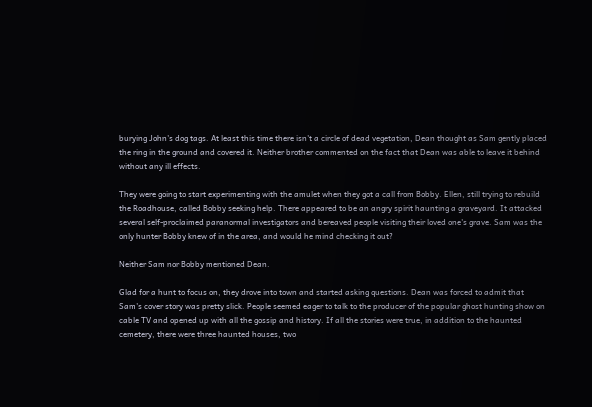burying John's dog tags. At least this time there isn't a circle of dead vegetation, Dean thought as Sam gently placed the ring in the ground and covered it. Neither brother commented on the fact that Dean was able to leave it behind without any ill effects.

They were going to start experimenting with the amulet when they got a call from Bobby. Ellen, still trying to rebuild the Roadhouse, called Bobby seeking help. There appeared to be an angry spirit haunting a graveyard. It attacked several self-proclaimed paranormal investigators and bereaved people visiting their loved one's grave. Sam was the only hunter Bobby knew of in the area, and would he mind checking it out?

Neither Sam nor Bobby mentioned Dean.

Glad for a hunt to focus on, they drove into town and started asking questions. Dean was forced to admit that Sam's cover story was pretty slick. People seemed eager to talk to the producer of the popular ghost hunting show on cable TV and opened up with all the gossip and history. If all the stories were true, in addition to the haunted cemetery, there were three haunted houses, two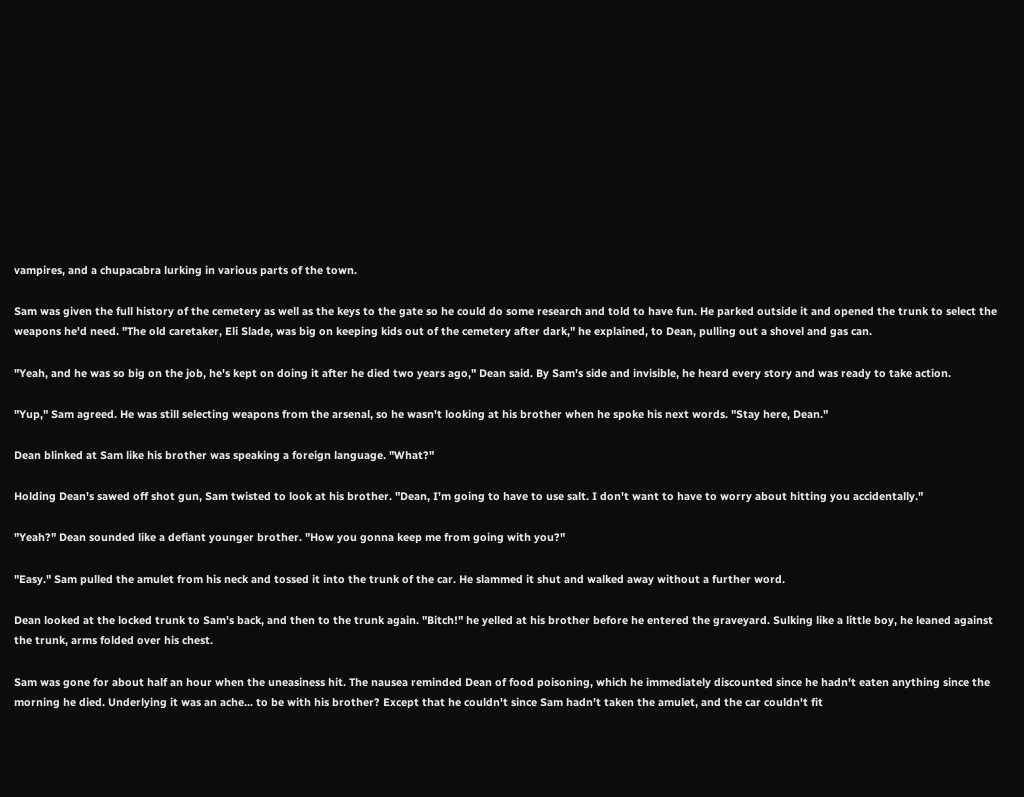vampires, and a chupacabra lurking in various parts of the town.

Sam was given the full history of the cemetery as well as the keys to the gate so he could do some research and told to have fun. He parked outside it and opened the trunk to select the weapons he'd need. "The old caretaker, Eli Slade, was big on keeping kids out of the cemetery after dark," he explained, to Dean, pulling out a shovel and gas can.

"Yeah, and he was so big on the job, he's kept on doing it after he died two years ago," Dean said. By Sam's side and invisible, he heard every story and was ready to take action.

"Yup," Sam agreed. He was still selecting weapons from the arsenal, so he wasn't looking at his brother when he spoke his next words. "Stay here, Dean."

Dean blinked at Sam like his brother was speaking a foreign language. "What?"

Holding Dean's sawed off shot gun, Sam twisted to look at his brother. "Dean, I'm going to have to use salt. I don't want to have to worry about hitting you accidentally."

"Yeah?" Dean sounded like a defiant younger brother. "How you gonna keep me from going with you?"

"Easy." Sam pulled the amulet from his neck and tossed it into the trunk of the car. He slammed it shut and walked away without a further word.

Dean looked at the locked trunk to Sam's back, and then to the trunk again. "Bitch!" he yelled at his brother before he entered the graveyard. Sulking like a little boy, he leaned against the trunk, arms folded over his chest.

Sam was gone for about half an hour when the uneasiness hit. The nausea reminded Dean of food poisoning, which he immediately discounted since he hadn't eaten anything since the morning he died. Underlying it was an ache... to be with his brother? Except that he couldn't since Sam hadn't taken the amulet, and the car couldn't fit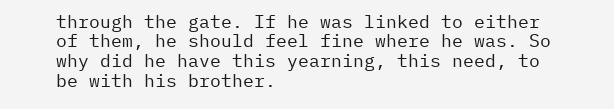through the gate. If he was linked to either of them, he should feel fine where he was. So why did he have this yearning, this need, to be with his brother.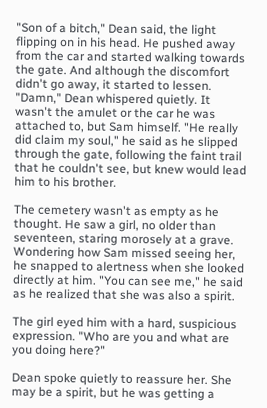"Son of a bitch," Dean said, the light flipping on in his head. He pushed away from the car and started walking towards the gate. And although the discomfort didn't go away, it started to lessen. "Damn," Dean whispered quietly. It wasn't the amulet or the car he was attached to, but Sam himself. "He really did claim my soul," he said as he slipped through the gate, following the faint trail that he couldn't see, but knew would lead him to his brother.

The cemetery wasn't as empty as he thought. He saw a girl, no older than seventeen, staring morosely at a grave. Wondering how Sam missed seeing her, he snapped to alertness when she looked directly at him. "You can see me," he said as he realized that she was also a spirit.

The girl eyed him with a hard, suspicious expression. "Who are you and what are you doing here?"

Dean spoke quietly to reassure her. She may be a spirit, but he was getting a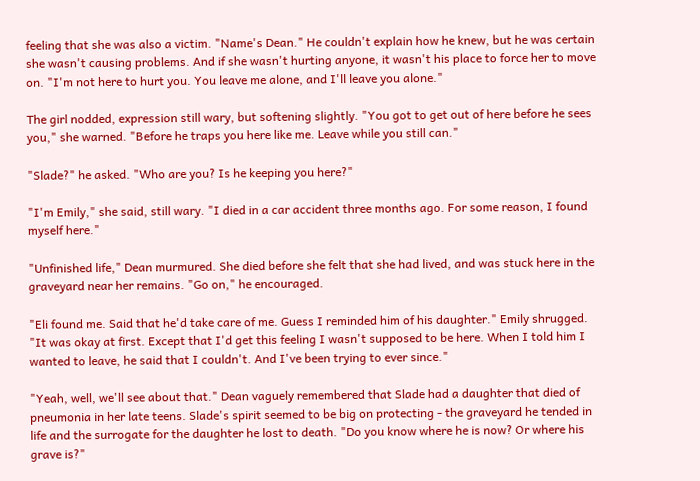feeling that she was also a victim. "Name's Dean." He couldn't explain how he knew, but he was certain she wasn't causing problems. And if she wasn't hurting anyone, it wasn't his place to force her to move on. "I'm not here to hurt you. You leave me alone, and I'll leave you alone."

The girl nodded, expression still wary, but softening slightly. "You got to get out of here before he sees you," she warned. "Before he traps you here like me. Leave while you still can."

"Slade?" he asked. "Who are you? Is he keeping you here?"

"I'm Emily," she said, still wary. "I died in a car accident three months ago. For some reason, I found myself here."

"Unfinished life," Dean murmured. She died before she felt that she had lived, and was stuck here in the graveyard near her remains. "Go on," he encouraged.

"Eli found me. Said that he'd take care of me. Guess I reminded him of his daughter." Emily shrugged. "It was okay at first. Except that I'd get this feeling I wasn't supposed to be here. When I told him I wanted to leave, he said that I couldn't. And I've been trying to ever since."

"Yeah, well, we'll see about that." Dean vaguely remembered that Slade had a daughter that died of pneumonia in her late teens. Slade's spirit seemed to be big on protecting - the graveyard he tended in life and the surrogate for the daughter he lost to death. "Do you know where he is now? Or where his grave is?"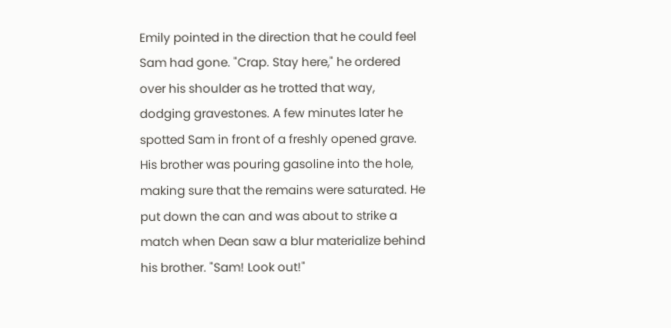Emily pointed in the direction that he could feel Sam had gone. "Crap. Stay here," he ordered over his shoulder as he trotted that way, dodging gravestones. A few minutes later he spotted Sam in front of a freshly opened grave. His brother was pouring gasoline into the hole, making sure that the remains were saturated. He put down the can and was about to strike a match when Dean saw a blur materialize behind his brother. "Sam! Look out!"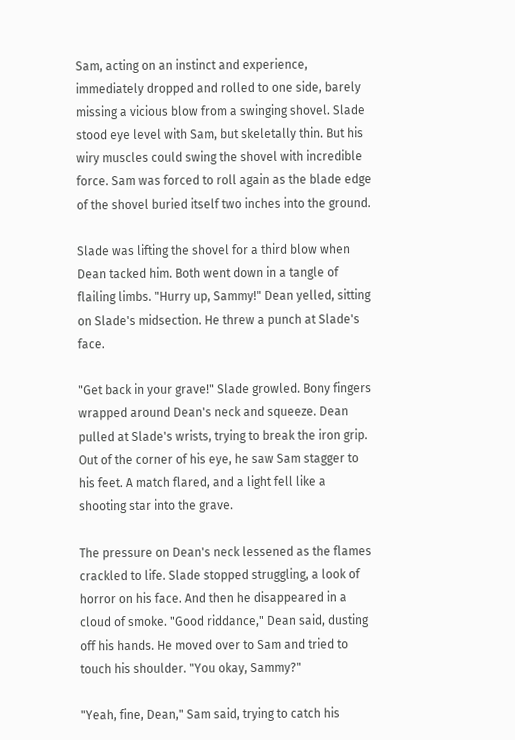Sam, acting on an instinct and experience, immediately dropped and rolled to one side, barely missing a vicious blow from a swinging shovel. Slade stood eye level with Sam, but skeletally thin. But his wiry muscles could swing the shovel with incredible force. Sam was forced to roll again as the blade edge of the shovel buried itself two inches into the ground.

Slade was lifting the shovel for a third blow when Dean tacked him. Both went down in a tangle of flailing limbs. "Hurry up, Sammy!" Dean yelled, sitting on Slade's midsection. He threw a punch at Slade's face.

"Get back in your grave!" Slade growled. Bony fingers wrapped around Dean's neck and squeeze. Dean pulled at Slade's wrists, trying to break the iron grip. Out of the corner of his eye, he saw Sam stagger to his feet. A match flared, and a light fell like a shooting star into the grave.

The pressure on Dean's neck lessened as the flames crackled to life. Slade stopped struggling, a look of horror on his face. And then he disappeared in a cloud of smoke. "Good riddance," Dean said, dusting off his hands. He moved over to Sam and tried to touch his shoulder. "You okay, Sammy?"

"Yeah, fine, Dean," Sam said, trying to catch his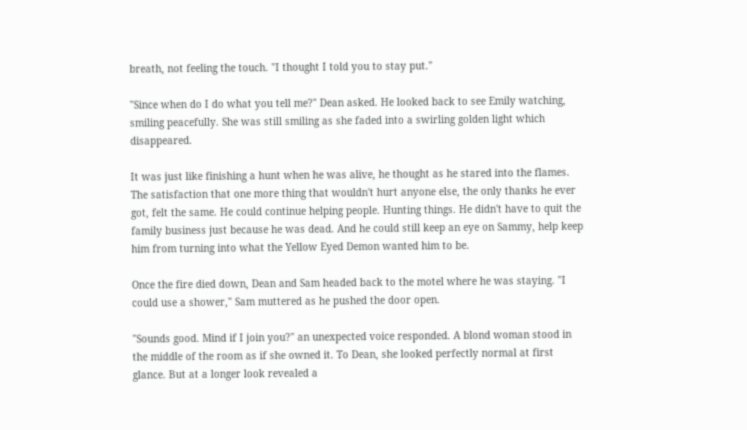breath, not feeling the touch. "I thought I told you to stay put."

"Since when do I do what you tell me?" Dean asked. He looked back to see Emily watching, smiling peacefully. She was still smiling as she faded into a swirling golden light which disappeared.

It was just like finishing a hunt when he was alive, he thought as he stared into the flames. The satisfaction that one more thing that wouldn't hurt anyone else, the only thanks he ever got, felt the same. He could continue helping people. Hunting things. He didn't have to quit the family business just because he was dead. And he could still keep an eye on Sammy, help keep him from turning into what the Yellow Eyed Demon wanted him to be.

Once the fire died down, Dean and Sam headed back to the motel where he was staying. "I could use a shower," Sam muttered as he pushed the door open.

"Sounds good. Mind if I join you?" an unexpected voice responded. A blond woman stood in the middle of the room as if she owned it. To Dean, she looked perfectly normal at first glance. But at a longer look revealed a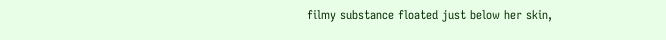filmy substance floated just below her skin,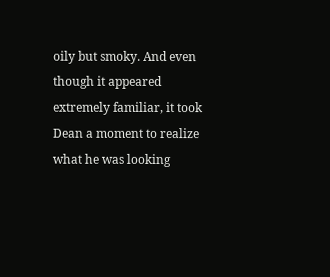oily but smoky. And even though it appeared extremely familiar, it took Dean a moment to realize what he was looking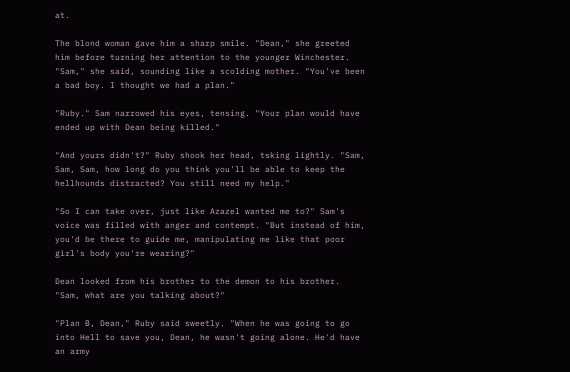at.

The blond woman gave him a sharp smile. "Dean," she greeted him before turning her attention to the younger Winchester. "Sam," she said, sounding like a scolding mother. "You've been a bad boy. I thought we had a plan."

"Ruby." Sam narrowed his eyes, tensing. "Your plan would have ended up with Dean being killed."

"And yours didn't?" Ruby shook her head, tsking lightly. "Sam, Sam, Sam, how long do you think you'll be able to keep the hellhounds distracted? You still need my help."

"So I can take over, just like Azazel wanted me to?" Sam's voice was filled with anger and contempt. "But instead of him, you'd be there to guide me, manipulating me like that poor girl's body you're wearing?"

Dean looked from his brother to the demon to his brother. "Sam, what are you talking about?"

"Plan B, Dean," Ruby said sweetly. "When he was going to go into Hell to save you, Dean, he wasn't going alone. He'd have an army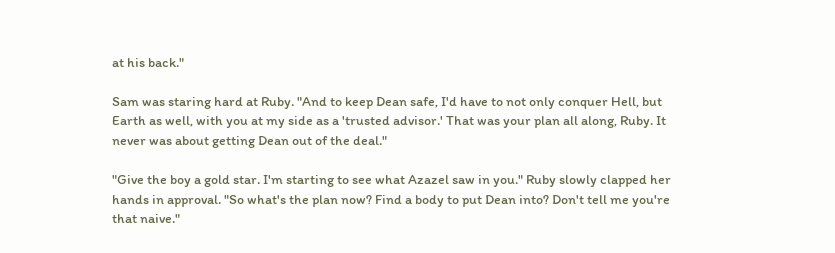at his back."

Sam was staring hard at Ruby. "And to keep Dean safe, I'd have to not only conquer Hell, but Earth as well, with you at my side as a 'trusted advisor.' That was your plan all along, Ruby. It never was about getting Dean out of the deal."

"Give the boy a gold star. I'm starting to see what Azazel saw in you." Ruby slowly clapped her hands in approval. "So what's the plan now? Find a body to put Dean into? Don't tell me you're that naive."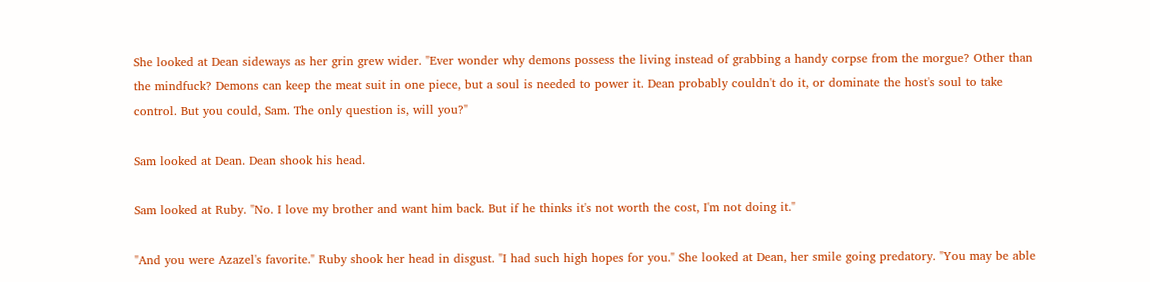She looked at Dean sideways as her grin grew wider. "Ever wonder why demons possess the living instead of grabbing a handy corpse from the morgue? Other than the mindfuck? Demons can keep the meat suit in one piece, but a soul is needed to power it. Dean probably couldn't do it, or dominate the host's soul to take control. But you could, Sam. The only question is, will you?"

Sam looked at Dean. Dean shook his head.

Sam looked at Ruby. "No. I love my brother and want him back. But if he thinks it's not worth the cost, I'm not doing it."

"And you were Azazel's favorite." Ruby shook her head in disgust. "I had such high hopes for you." She looked at Dean, her smile going predatory. "You may be able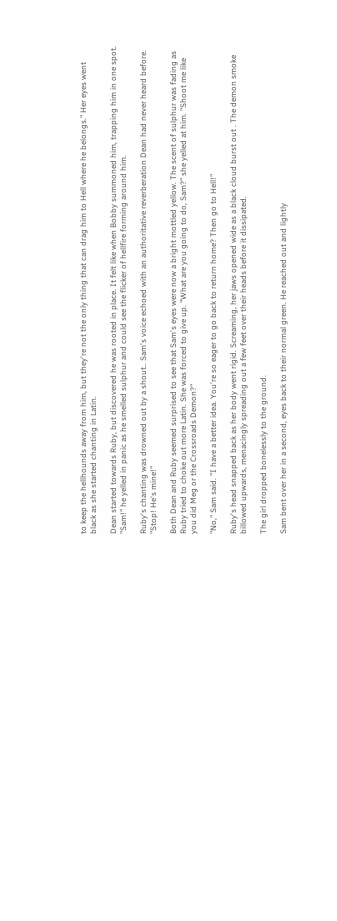to keep the hellhounds away from him, but they're not the only thing that can drag him to Hell where he belongs." Her eyes went black as she started chanting in Latin.

Dean started towards Ruby, but discovered he was rooted in place. It felt like when Bobby summoned him, trapping him in one spot. "Sam!" he yelled in panic as he smelled sulphur and could see the flicker of hellfire forming around him.

Ruby's chanting was drowned out by a shout.. Sam's voice echoed with an authoritative reverberation Dean had never heard before. "Stop! He's mine!"

Both Dean and Ruby seemed surprised to see that Sam's eyes were now a bright mottled yellow. The scent of sulphur was fading as Ruby tried to choke out more Latin. She was forced to give up. "What are you going to do, Sam?" she yelled at him. "Shoot me like you did Meg or the Crossroads Demon?"

"No," Sam said. "I have a better idea. You're so eager to go back to return home? Then go to Hell!"

Ruby's head snapped back as her body went rigid. Screaming, her jaws opened wide as a black cloud burst out . The demon smoke billowed upwards, menacingly spreading out a few feet over their heads before it dissipated.

The girl dropped bonelessly to the ground.

Sam bent over her in a second, eyes back to their normal green. He reached out and lightly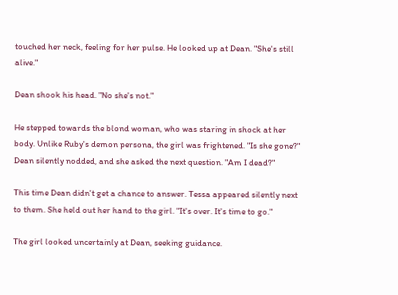touched her neck, feeling for her pulse. He looked up at Dean. "She's still alive."

Dean shook his head. "No she's not."

He stepped towards the blond woman, who was staring in shock at her body. Unlike Ruby's demon persona, the girl was frightened. "Is she gone?" Dean silently nodded, and she asked the next question. "Am I dead?"

This time Dean didn't get a chance to answer. Tessa appeared silently next to them. She held out her hand to the girl. "It's over. It's time to go."

The girl looked uncertainly at Dean, seeking guidance.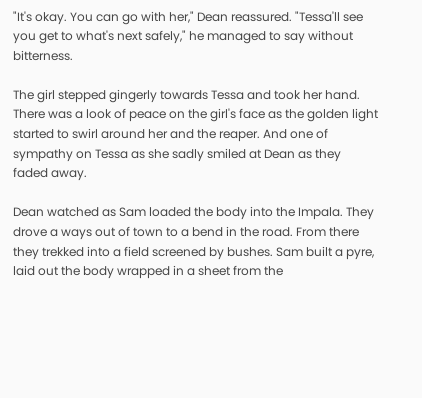"It's okay. You can go with her," Dean reassured. "Tessa'll see you get to what's next safely," he managed to say without bitterness.

The girl stepped gingerly towards Tessa and took her hand. There was a look of peace on the girl's face as the golden light started to swirl around her and the reaper. And one of sympathy on Tessa as she sadly smiled at Dean as they faded away.

Dean watched as Sam loaded the body into the Impala. They drove a ways out of town to a bend in the road. From there they trekked into a field screened by bushes. Sam built a pyre, laid out the body wrapped in a sheet from the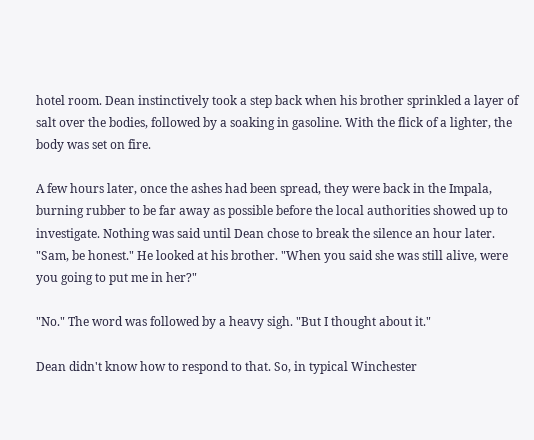hotel room. Dean instinctively took a step back when his brother sprinkled a layer of salt over the bodies, followed by a soaking in gasoline. With the flick of a lighter, the body was set on fire.

A few hours later, once the ashes had been spread, they were back in the Impala, burning rubber to be far away as possible before the local authorities showed up to investigate. Nothing was said until Dean chose to break the silence an hour later. "Sam, be honest." He looked at his brother. "When you said she was still alive, were you going to put me in her?"

"No." The word was followed by a heavy sigh. "But I thought about it."

Dean didn't know how to respond to that. So, in typical Winchester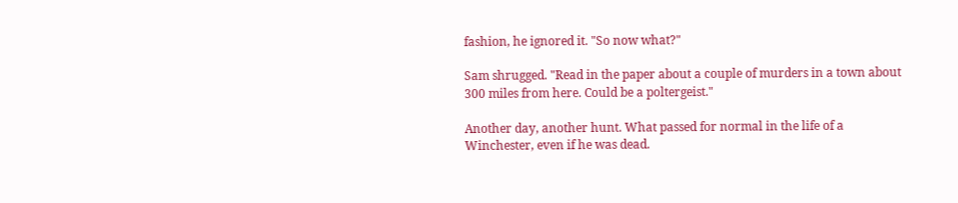fashion, he ignored it. "So now what?"

Sam shrugged. "Read in the paper about a couple of murders in a town about 300 miles from here. Could be a poltergeist."

Another day, another hunt. What passed for normal in the life of a Winchester, even if he was dead.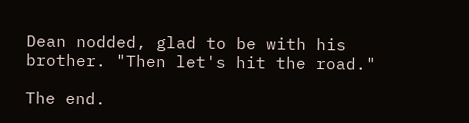Dean nodded, glad to be with his brother. "Then let's hit the road."

The end.